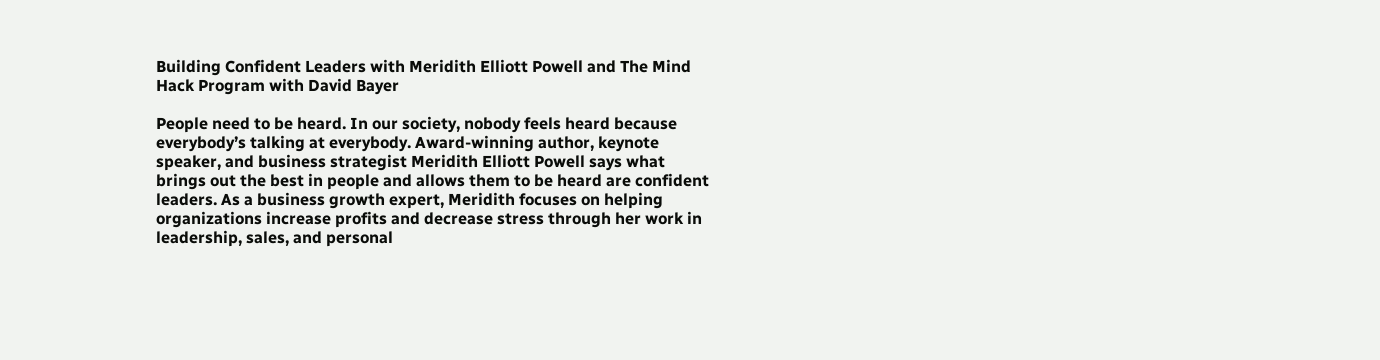Building Confident Leaders with Meridith Elliott Powell and The Mind Hack Program with David Bayer

People need to be heard. In our society, nobody feels heard because everybody’s talking at everybody. Award-winning author, keynote speaker, and business strategist Meridith Elliott Powell says what brings out the best in people and allows them to be heard are confident leaders. As a business growth expert, Meridith focuses on helping organizations increase profits and decrease stress through her work in leadership, sales, and personal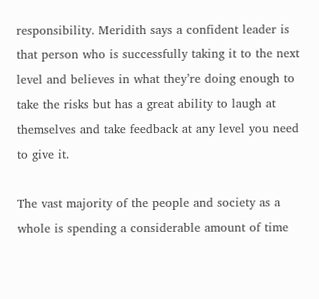responsibility. Meridith says a confident leader is that person who is successfully taking it to the next level and believes in what they’re doing enough to take the risks but has a great ability to laugh at themselves and take feedback at any level you need to give it.

The vast majority of the people and society as a whole is spending a considerable amount of time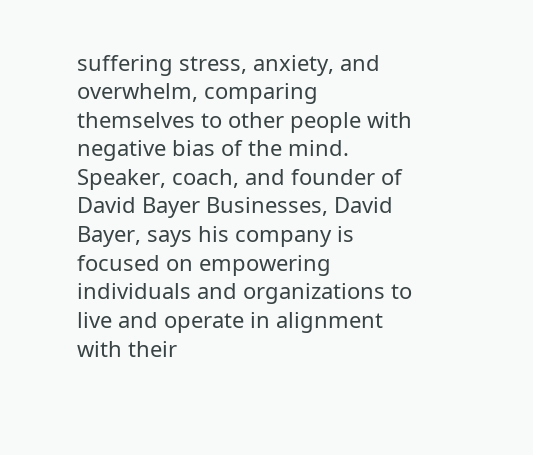suffering stress, anxiety, and overwhelm, comparing themselves to other people with negative bias of the mind. Speaker, coach, and founder of David Bayer Businesses, David Bayer, says his company is focused on empowering individuals and organizations to live and operate in alignment with their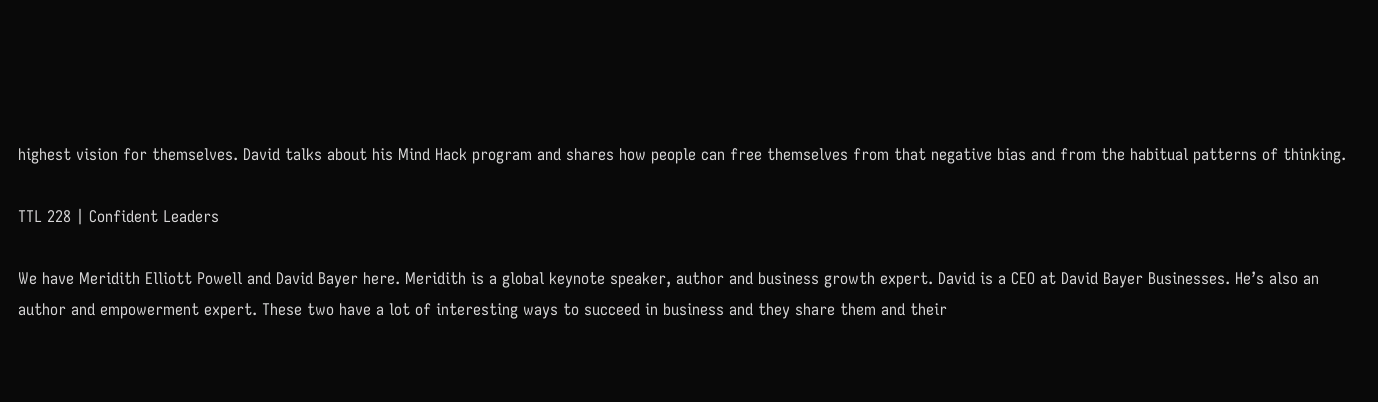highest vision for themselves. David talks about his Mind Hack program and shares how people can free themselves from that negative bias and from the habitual patterns of thinking.

TTL 228 | Confident Leaders

We have Meridith Elliott Powell and David Bayer here. Meridith is a global keynote speaker, author and business growth expert. David is a CEO at David Bayer Businesses. He’s also an author and empowerment expert. These two have a lot of interesting ways to succeed in business and they share them and their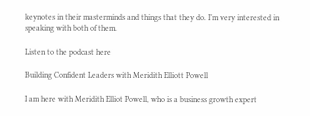keynotes in their masterminds and things that they do. I’m very interested in speaking with both of them.

Listen to the podcast here

Building Confident Leaders with Meridith Elliott Powell

I am here with Meridith Elliot Powell, who is a business growth expert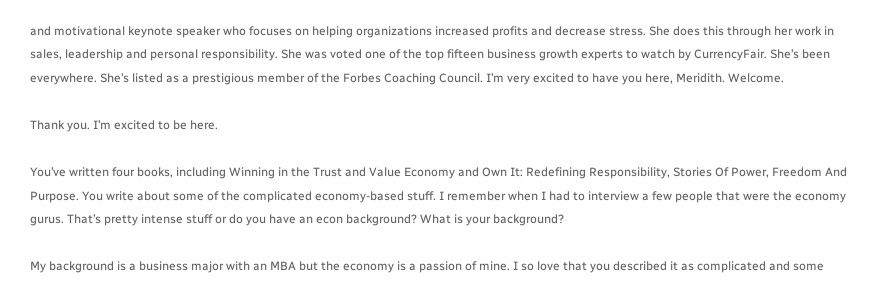and motivational keynote speaker who focuses on helping organizations increased profits and decrease stress. She does this through her work in sales, leadership and personal responsibility. She was voted one of the top fifteen business growth experts to watch by CurrencyFair. She’s been everywhere. She’s listed as a prestigious member of the Forbes Coaching Council. I’m very excited to have you here, Meridith. Welcome.

Thank you. I’m excited to be here.

You’ve written four books, including Winning in the Trust and Value Economy and Own It: Redefining Responsibility, Stories Of Power, Freedom And Purpose. You write about some of the complicated economy-based stuff. I remember when I had to interview a few people that were the economy gurus. That’s pretty intense stuff or do you have an econ background? What is your background?

My background is a business major with an MBA but the economy is a passion of mine. I so love that you described it as complicated and some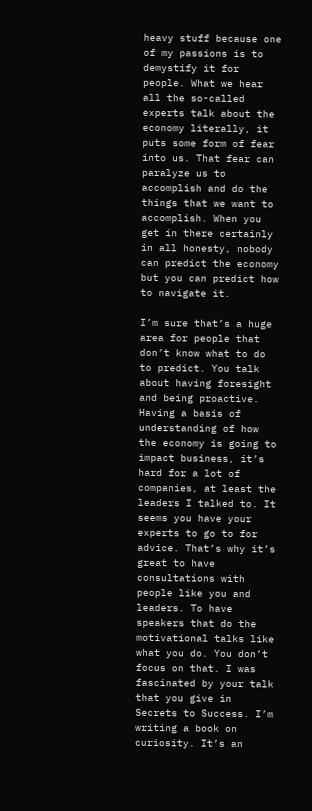heavy stuff because one of my passions is to demystify it for people. What we hear all the so-called experts talk about the economy literally, it puts some form of fear into us. That fear can paralyze us to accomplish and do the things that we want to accomplish. When you get in there certainly in all honesty, nobody can predict the economy but you can predict how to navigate it.

I’m sure that’s a huge area for people that don’t know what to do to predict. You talk about having foresight and being proactive. Having a basis of understanding of how the economy is going to impact business, it’s hard for a lot of companies, at least the leaders I talked to. It seems you have your experts to go to for advice. That’s why it’s great to have consultations with people like you and leaders. To have speakers that do the motivational talks like what you do. You don’t focus on that. I was fascinated by your talk that you give in Secrets to Success. I’m writing a book on curiosity. It’s an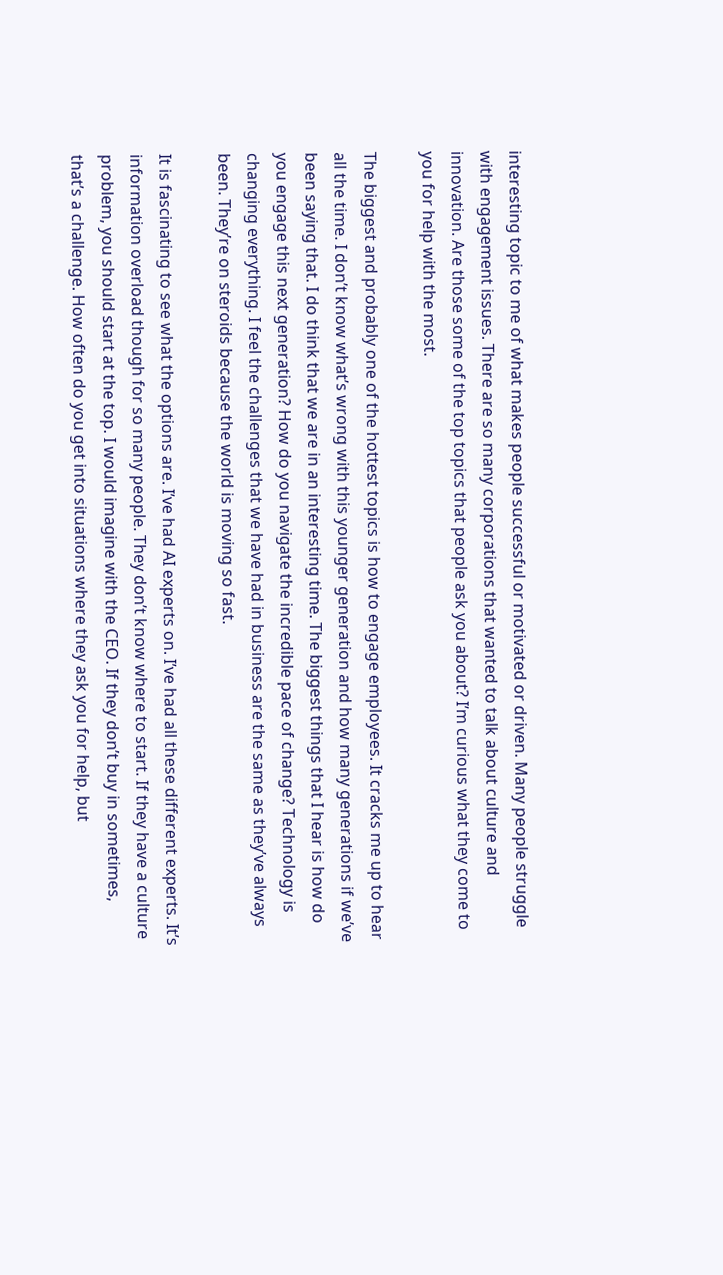interesting topic to me of what makes people successful or motivated or driven. Many people struggle with engagement issues. There are so many corporations that wanted to talk about culture and innovation. Are those some of the top topics that people ask you about? I’m curious what they come to you for help with the most.

The biggest and probably one of the hottest topics is how to engage employees. It cracks me up to hear all the time. I don’t know what’s wrong with this younger generation and how many generations if we’ve been saying that. I do think that we are in an interesting time. The biggest things that I hear is how do you engage this next generation? How do you navigate the incredible pace of change? Technology is changing everything. I feel the challenges that we have had in business are the same as they’ve always been. They’re on steroids because the world is moving so fast.

It is fascinating to see what the options are. I’ve had AI experts on. I’ve had all these different experts. It’s information overload though for so many people. They don’t know where to start. If they have a culture problem, you should start at the top. I would imagine with the CEO. If they don’t buy in sometimes, that’s a challenge. How often do you get into situations where they ask you for help, but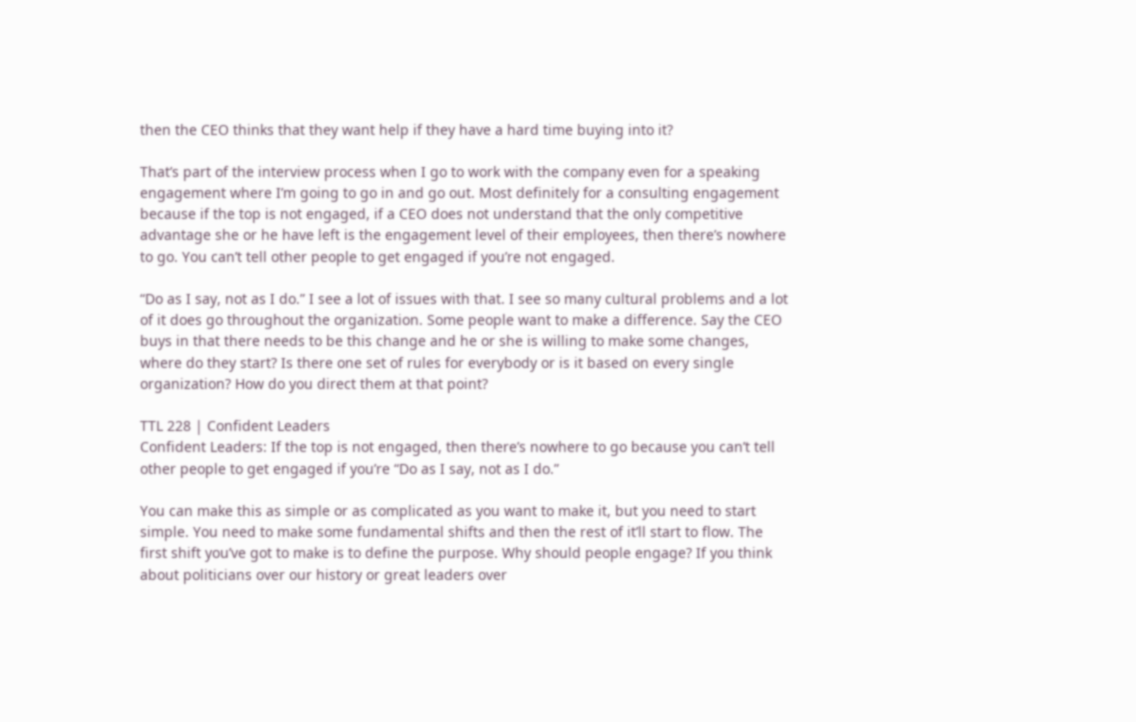then the CEO thinks that they want help if they have a hard time buying into it?

That’s part of the interview process when I go to work with the company even for a speaking engagement where I’m going to go in and go out. Most definitely for a consulting engagement because if the top is not engaged, if a CEO does not understand that the only competitive advantage she or he have left is the engagement level of their employees, then there’s nowhere to go. You can’t tell other people to get engaged if you’re not engaged.

“Do as I say, not as I do.” I see a lot of issues with that. I see so many cultural problems and a lot of it does go throughout the organization. Some people want to make a difference. Say the CEO buys in that there needs to be this change and he or she is willing to make some changes, where do they start? Is there one set of rules for everybody or is it based on every single organization? How do you direct them at that point?

TTL 228 | Confident Leaders
Confident Leaders: If the top is not engaged, then there’s nowhere to go because you can’t tell other people to get engaged if you’re “Do as I say, not as I do.”

You can make this as simple or as complicated as you want to make it, but you need to start simple. You need to make some fundamental shifts and then the rest of it’ll start to flow. The first shift you’ve got to make is to define the purpose. Why should people engage? If you think about politicians over our history or great leaders over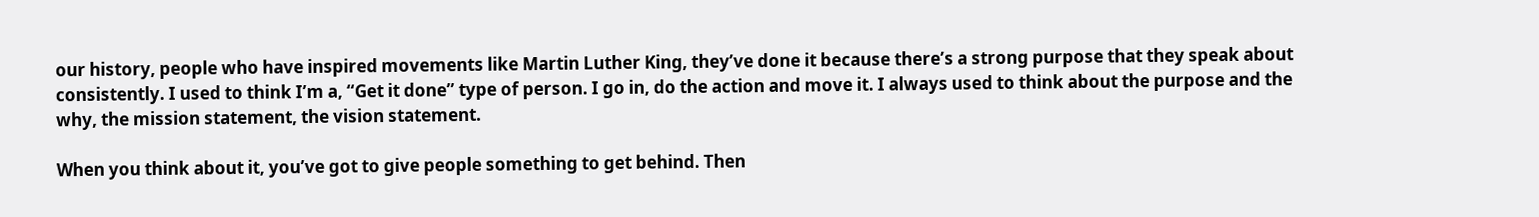our history, people who have inspired movements like Martin Luther King, they’ve done it because there’s a strong purpose that they speak about consistently. I used to think I’m a, “Get it done” type of person. I go in, do the action and move it. I always used to think about the purpose and the why, the mission statement, the vision statement.

When you think about it, you’ve got to give people something to get behind. Then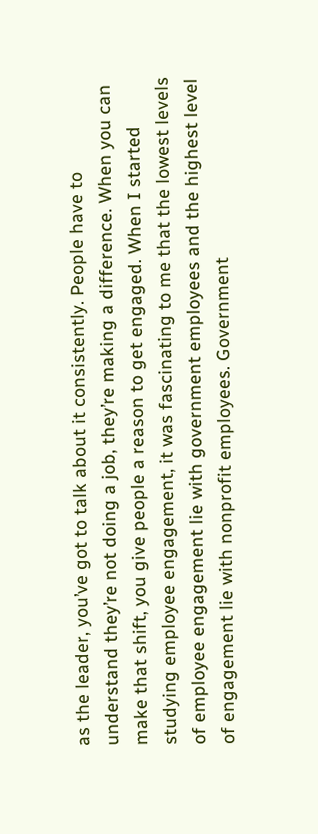as the leader, you’ve got to talk about it consistently. People have to understand they’re not doing a job, they’re making a difference. When you can make that shift, you give people a reason to get engaged. When I started studying employee engagement, it was fascinating to me that the lowest levels of employee engagement lie with government employees and the highest level of engagement lie with nonprofit employees. Government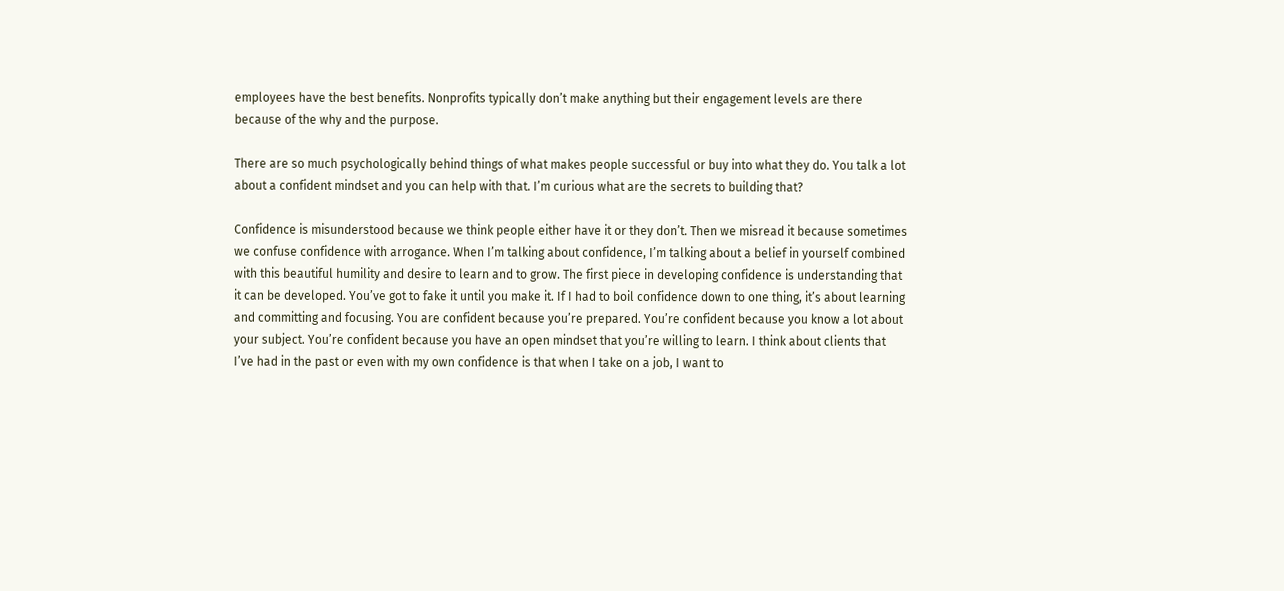employees have the best benefits. Nonprofits typically don’t make anything but their engagement levels are there because of the why and the purpose.

There are so much psychologically behind things of what makes people successful or buy into what they do. You talk a lot about a confident mindset and you can help with that. I’m curious what are the secrets to building that?

Confidence is misunderstood because we think people either have it or they don’t. Then we misread it because sometimes we confuse confidence with arrogance. When I’m talking about confidence, I’m talking about a belief in yourself combined with this beautiful humility and desire to learn and to grow. The first piece in developing confidence is understanding that it can be developed. You’ve got to fake it until you make it. If I had to boil confidence down to one thing, it’s about learning and committing and focusing. You are confident because you’re prepared. You’re confident because you know a lot about your subject. You’re confident because you have an open mindset that you’re willing to learn. I think about clients that I’ve had in the past or even with my own confidence is that when I take on a job, I want to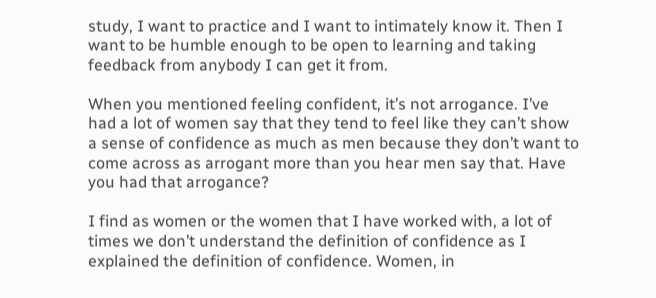study, I want to practice and I want to intimately know it. Then I want to be humble enough to be open to learning and taking feedback from anybody I can get it from.

When you mentioned feeling confident, it’s not arrogance. I’ve had a lot of women say that they tend to feel like they can’t show a sense of confidence as much as men because they don’t want to come across as arrogant more than you hear men say that. Have you had that arrogance?

I find as women or the women that I have worked with, a lot of times we don’t understand the definition of confidence as I explained the definition of confidence. Women, in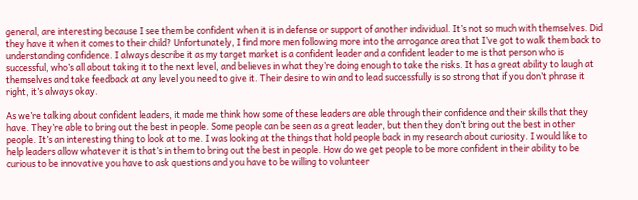general, are interesting because I see them be confident when it is in defense or support of another individual. It’s not so much with themselves. Did they have it when it comes to their child? Unfortunately, I find more men following more into the arrogance area that I’ve got to walk them back to understanding confidence. I always describe it as my target market is a confident leader and a confident leader to me is that person who is successful, who’s all about taking it to the next level, and believes in what they’re doing enough to take the risks. It has a great ability to laugh at themselves and take feedback at any level you need to give it. Their desire to win and to lead successfully is so strong that if you don’t phrase it right, it’s always okay.

As we’re talking about confident leaders, it made me think how some of these leaders are able through their confidence and their skills that they have. They’re able to bring out the best in people. Some people can be seen as a great leader, but then they don’t bring out the best in other people. It’s an interesting thing to look at to me. I was looking at the things that hold people back in my research about curiosity. I would like to help leaders allow whatever it is that’s in them to bring out the best in people. How do we get people to be more confident in their ability to be curious to be innovative you have to ask questions and you have to be willing to volunteer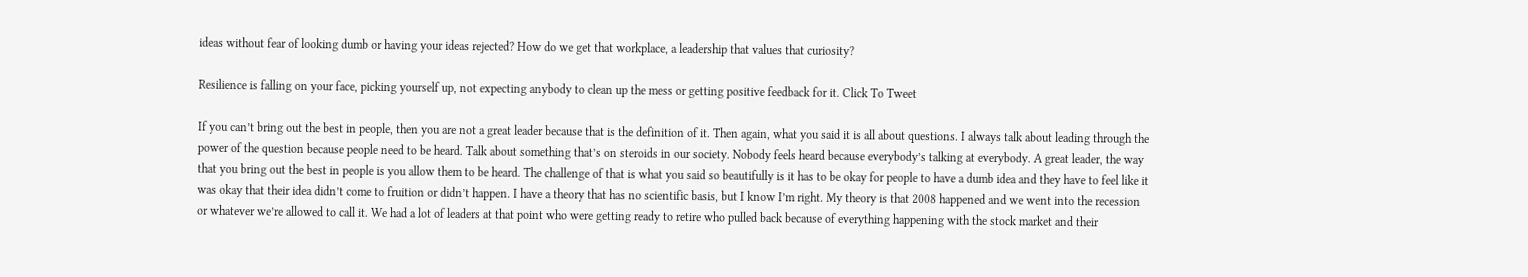ideas without fear of looking dumb or having your ideas rejected? How do we get that workplace, a leadership that values that curiosity?

Resilience is falling on your face, picking yourself up, not expecting anybody to clean up the mess or getting positive feedback for it. Click To Tweet

If you can’t bring out the best in people, then you are not a great leader because that is the definition of it. Then again, what you said it is all about questions. I always talk about leading through the power of the question because people need to be heard. Talk about something that’s on steroids in our society. Nobody feels heard because everybody’s talking at everybody. A great leader, the way that you bring out the best in people is you allow them to be heard. The challenge of that is what you said so beautifully is it has to be okay for people to have a dumb idea and they have to feel like it was okay that their idea didn’t come to fruition or didn’t happen. I have a theory that has no scientific basis, but I know I’m right. My theory is that 2008 happened and we went into the recession or whatever we’re allowed to call it. We had a lot of leaders at that point who were getting ready to retire who pulled back because of everything happening with the stock market and their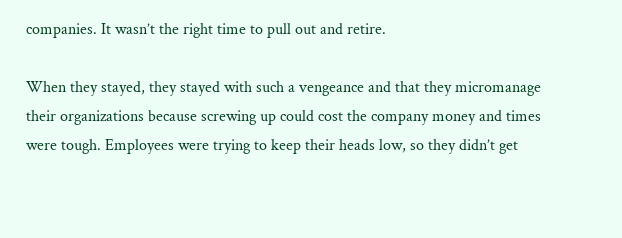companies. It wasn’t the right time to pull out and retire.

When they stayed, they stayed with such a vengeance and that they micromanage their organizations because screwing up could cost the company money and times were tough. Employees were trying to keep their heads low, so they didn’t get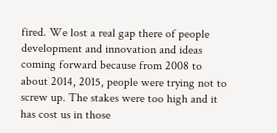fired. We lost a real gap there of people development and innovation and ideas coming forward because from 2008 to about 2014, 2015, people were trying not to screw up. The stakes were too high and it has cost us in those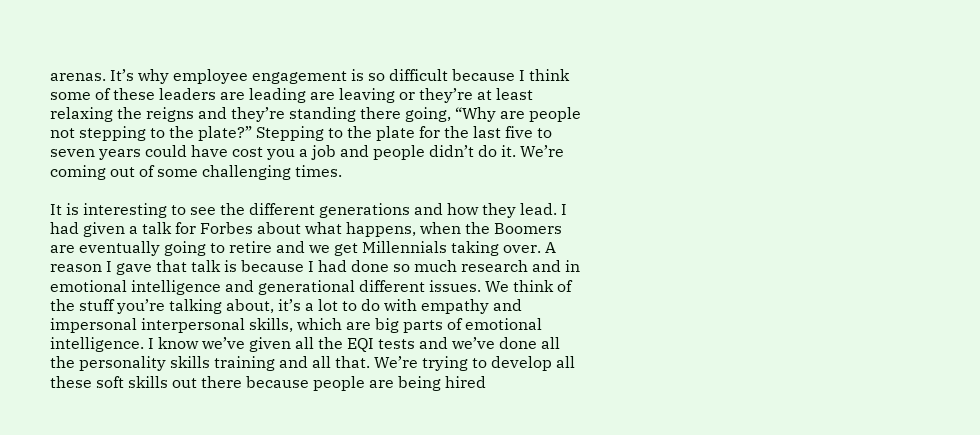arenas. It’s why employee engagement is so difficult because I think some of these leaders are leading are leaving or they’re at least relaxing the reigns and they’re standing there going, “Why are people not stepping to the plate?” Stepping to the plate for the last five to seven years could have cost you a job and people didn’t do it. We’re coming out of some challenging times.

It is interesting to see the different generations and how they lead. I had given a talk for Forbes about what happens, when the Boomers are eventually going to retire and we get Millennials taking over. A reason I gave that talk is because I had done so much research and in emotional intelligence and generational different issues. We think of the stuff you’re talking about, it’s a lot to do with empathy and impersonal interpersonal skills, which are big parts of emotional intelligence. I know we’ve given all the EQI tests and we’ve done all the personality skills training and all that. We’re trying to develop all these soft skills out there because people are being hired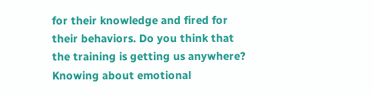for their knowledge and fired for their behaviors. Do you think that the training is getting us anywhere? Knowing about emotional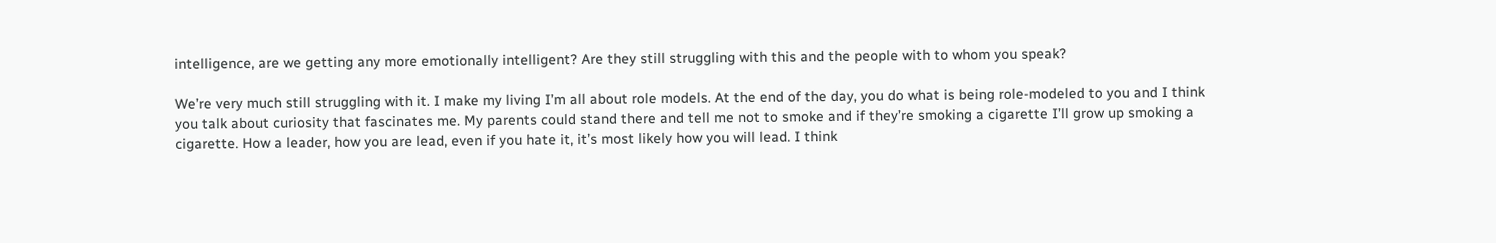intelligence, are we getting any more emotionally intelligent? Are they still struggling with this and the people with to whom you speak?

We’re very much still struggling with it. I make my living I’m all about role models. At the end of the day, you do what is being role-modeled to you and I think you talk about curiosity that fascinates me. My parents could stand there and tell me not to smoke and if they’re smoking a cigarette I’ll grow up smoking a cigarette. How a leader, how you are lead, even if you hate it, it’s most likely how you will lead. I think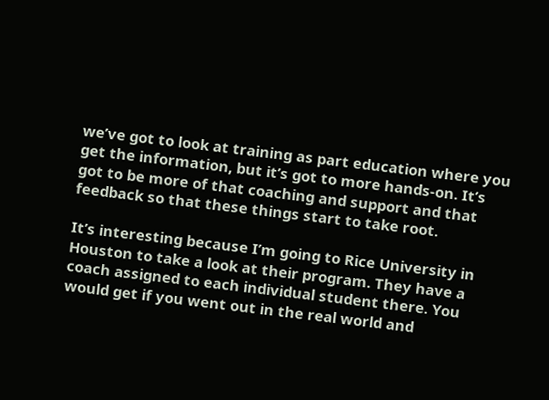we’ve got to look at training as part education where you get the information, but it’s got to more hands-on. It’s got to be more of that coaching and support and that feedback so that these things start to take root.

It’s interesting because I’m going to Rice University in Houston to take a look at their program. They have a coach assigned to each individual student there. You would get if you went out in the real world and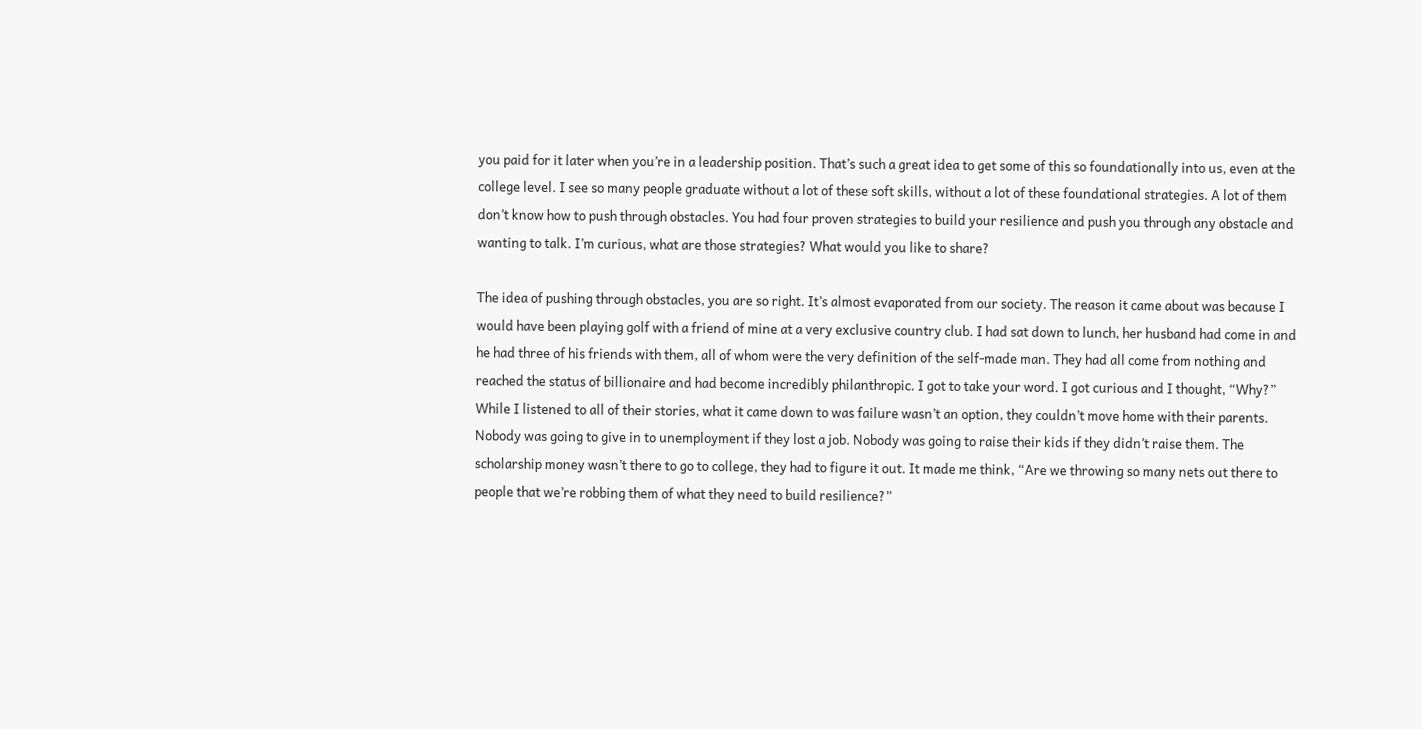you paid for it later when you’re in a leadership position. That’s such a great idea to get some of this so foundationally into us, even at the college level. I see so many people graduate without a lot of these soft skills, without a lot of these foundational strategies. A lot of them don’t know how to push through obstacles. You had four proven strategies to build your resilience and push you through any obstacle and wanting to talk. I’m curious, what are those strategies? What would you like to share?

The idea of pushing through obstacles, you are so right. It’s almost evaporated from our society. The reason it came about was because I would have been playing golf with a friend of mine at a very exclusive country club. I had sat down to lunch, her husband had come in and he had three of his friends with them, all of whom were the very definition of the self-made man. They had all come from nothing and reached the status of billionaire and had become incredibly philanthropic. I got to take your word. I got curious and I thought, “Why?” While I listened to all of their stories, what it came down to was failure wasn’t an option, they couldn’t move home with their parents. Nobody was going to give in to unemployment if they lost a job. Nobody was going to raise their kids if they didn’t raise them. The scholarship money wasn’t there to go to college, they had to figure it out. It made me think, “Are we throwing so many nets out there to people that we’re robbing them of what they need to build resilience?”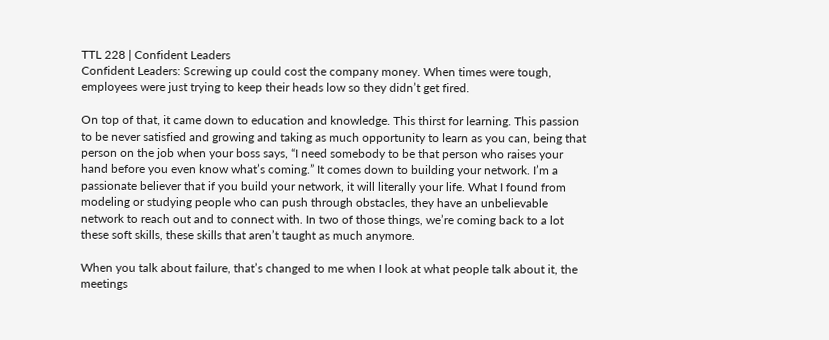TTL 228 | Confident Leaders
Confident Leaders: Screwing up could cost the company money. When times were tough, employees were just trying to keep their heads low so they didn’t get fired.

On top of that, it came down to education and knowledge. This thirst for learning. This passion to be never satisfied and growing and taking as much opportunity to learn as you can, being that person on the job when your boss says, “I need somebody to be that person who raises your hand before you even know what’s coming.” It comes down to building your network. I’m a passionate believer that if you build your network, it will literally your life. What I found from modeling or studying people who can push through obstacles, they have an unbelievable network to reach out and to connect with. In two of those things, we’re coming back to a lot these soft skills, these skills that aren’t taught as much anymore.

When you talk about failure, that’s changed to me when I look at what people talk about it, the meetings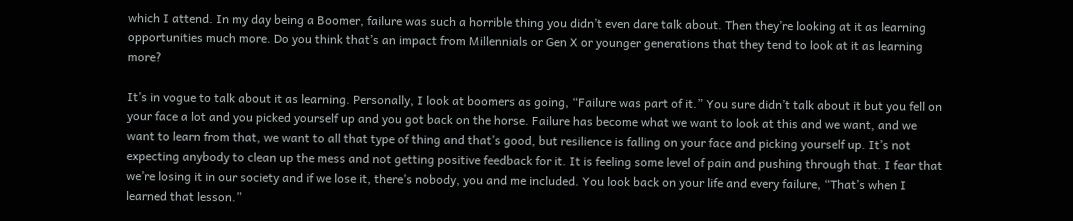which I attend. In my day being a Boomer, failure was such a horrible thing you didn’t even dare talk about. Then they’re looking at it as learning opportunities much more. Do you think that’s an impact from Millennials or Gen X or younger generations that they tend to look at it as learning more?

It’s in vogue to talk about it as learning. Personally, I look at boomers as going, “Failure was part of it.” You sure didn’t talk about it but you fell on your face a lot and you picked yourself up and you got back on the horse. Failure has become what we want to look at this and we want, and we want to learn from that, we want to all that type of thing and that’s good, but resilience is falling on your face and picking yourself up. It’s not expecting anybody to clean up the mess and not getting positive feedback for it. It is feeling some level of pain and pushing through that. I fear that we’re losing it in our society and if we lose it, there’s nobody, you and me included. You look back on your life and every failure, “That’s when I learned that lesson.”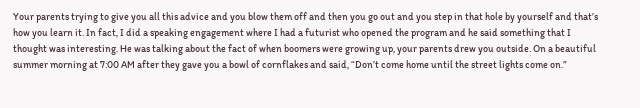Your parents trying to give you all this advice and you blow them off and then you go out and you step in that hole by yourself and that’s how you learn it. In fact, I did a speaking engagement where I had a futurist who opened the program and he said something that I thought was interesting. He was talking about the fact of when boomers were growing up, your parents drew you outside. On a beautiful summer morning at 7:00 AM after they gave you a bowl of cornflakes and said, “Don’t come home until the street lights come on.”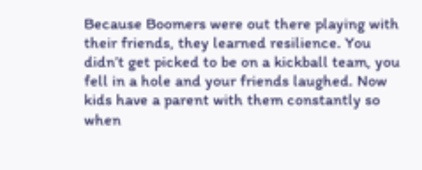Because Boomers were out there playing with their friends, they learned resilience. You didn’t get picked to be on a kickball team, you fell in a hole and your friends laughed. Now kids have a parent with them constantly so when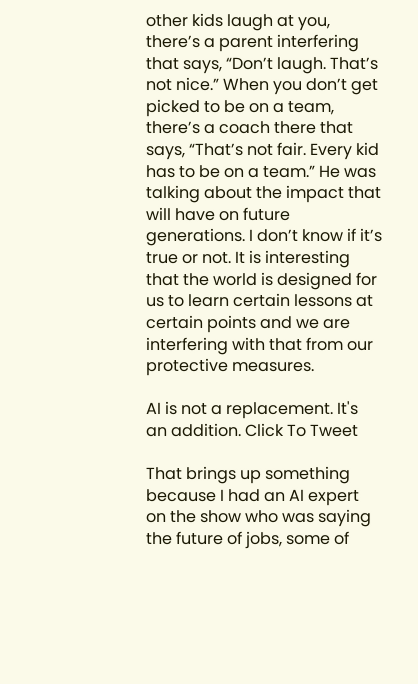other kids laugh at you, there’s a parent interfering that says, “Don’t laugh. That’s not nice.” When you don’t get picked to be on a team, there’s a coach there that says, “That’s not fair. Every kid has to be on a team.” He was talking about the impact that will have on future generations. I don’t know if it’s true or not. It is interesting that the world is designed for us to learn certain lessons at certain points and we are interfering with that from our protective measures.

AI is not a replacement. It's an addition. Click To Tweet

That brings up something because I had an AI expert on the show who was saying the future of jobs, some of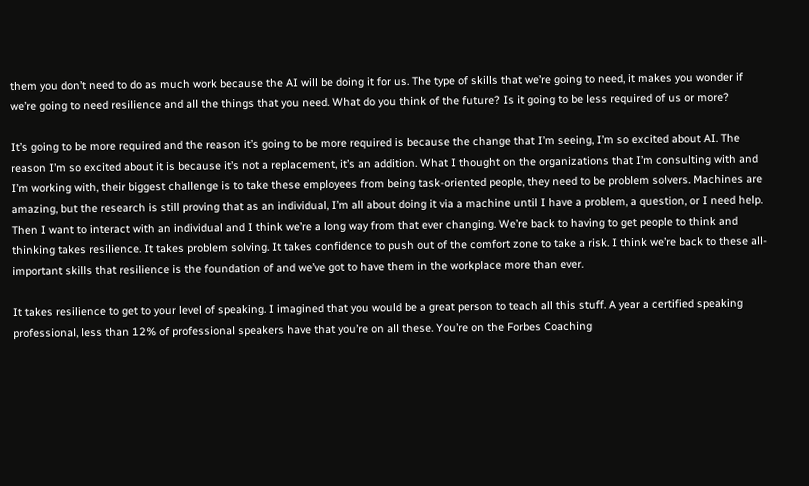them you don’t need to do as much work because the AI will be doing it for us. The type of skills that we’re going to need, it makes you wonder if we’re going to need resilience and all the things that you need. What do you think of the future? Is it going to be less required of us or more?

It’s going to be more required and the reason it’s going to be more required is because the change that I’m seeing, I’m so excited about AI. The reason I’m so excited about it is because it’s not a replacement, it’s an addition. What I thought on the organizations that I’m consulting with and I’m working with, their biggest challenge is to take these employees from being task-oriented people, they need to be problem solvers. Machines are amazing, but the research is still proving that as an individual, I’m all about doing it via a machine until I have a problem, a question, or I need help. Then I want to interact with an individual and I think we’re a long way from that ever changing. We’re back to having to get people to think and thinking takes resilience. It takes problem solving. It takes confidence to push out of the comfort zone to take a risk. I think we’re back to these all-important skills that resilience is the foundation of and we’ve got to have them in the workplace more than ever.

It takes resilience to get to your level of speaking. I imagined that you would be a great person to teach all this stuff. A year a certified speaking professional, less than 12% of professional speakers have that you’re on all these. You’re on the Forbes Coaching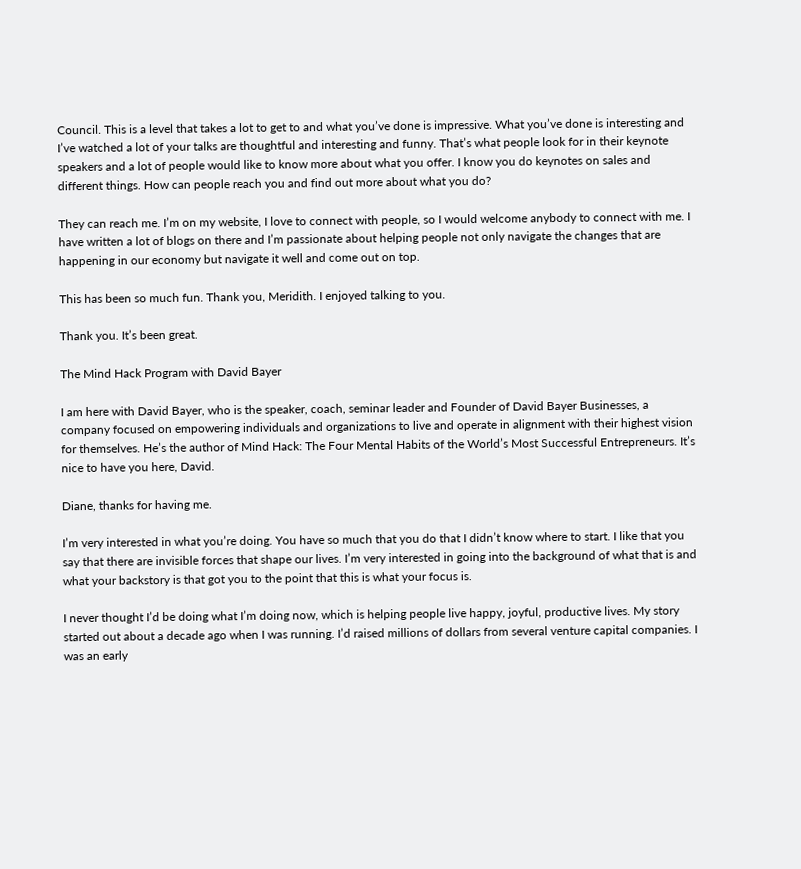Council. This is a level that takes a lot to get to and what you’ve done is impressive. What you’ve done is interesting and I’ve watched a lot of your talks are thoughtful and interesting and funny. That’s what people look for in their keynote speakers and a lot of people would like to know more about what you offer. I know you do keynotes on sales and different things. How can people reach you and find out more about what you do?

They can reach me. I’m on my website, I love to connect with people, so I would welcome anybody to connect with me. I have written a lot of blogs on there and I’m passionate about helping people not only navigate the changes that are happening in our economy but navigate it well and come out on top.

This has been so much fun. Thank you, Meridith. I enjoyed talking to you.

Thank you. It’s been great.

The Mind Hack Program with David Bayer

I am here with David Bayer, who is the speaker, coach, seminar leader and Founder of David Bayer Businesses, a company focused on empowering individuals and organizations to live and operate in alignment with their highest vision for themselves. He’s the author of Mind Hack: The Four Mental Habits of the World’s Most Successful Entrepreneurs. It’s nice to have you here, David.

Diane, thanks for having me.

I’m very interested in what you’re doing. You have so much that you do that I didn’t know where to start. I like that you say that there are invisible forces that shape our lives. I’m very interested in going into the background of what that is and what your backstory is that got you to the point that this is what your focus is.

I never thought I’d be doing what I’m doing now, which is helping people live happy, joyful, productive lives. My story started out about a decade ago when I was running. I’d raised millions of dollars from several venture capital companies. I was an early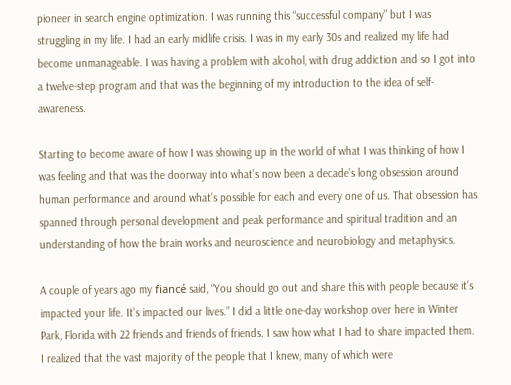pioneer in search engine optimization. I was running this “successful company” but I was struggling in my life. I had an early midlife crisis. I was in my early 30s and realized my life had become unmanageable. I was having a problem with alcohol, with drug addiction and so I got into a twelve-step program and that was the beginning of my introduction to the idea of self-awareness.

Starting to become aware of how I was showing up in the world of what I was thinking of how I was feeling and that was the doorway into what’s now been a decade’s long obsession around human performance and around what’s possible for each and every one of us. That obsession has spanned through personal development and peak performance and spiritual tradition and an understanding of how the brain works and neuroscience and neurobiology and metaphysics.

A couple of years ago my fiancé said, “You should go out and share this with people because it’s impacted your life. It’s impacted our lives.” I did a little one-day workshop over here in Winter Park, Florida with 22 friends and friends of friends. I saw how what I had to share impacted them. I realized that the vast majority of the people that I knew, many of which were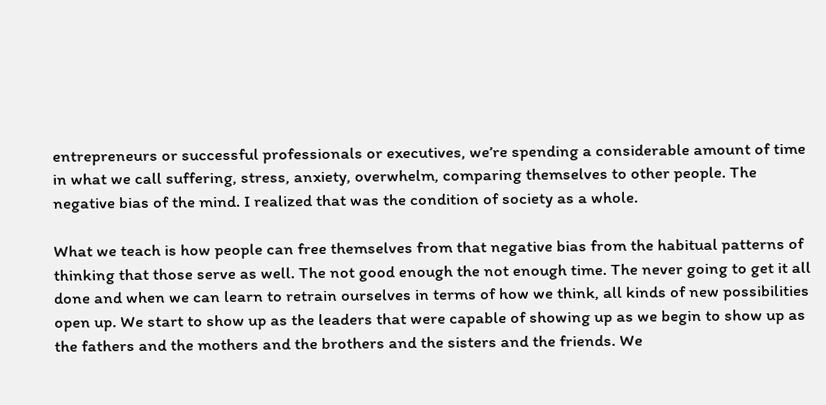entrepreneurs or successful professionals or executives, we’re spending a considerable amount of time in what we call suffering, stress, anxiety, overwhelm, comparing themselves to other people. The negative bias of the mind. I realized that was the condition of society as a whole.

What we teach is how people can free themselves from that negative bias from the habitual patterns of thinking that those serve as well. The not good enough the not enough time. The never going to get it all done and when we can learn to retrain ourselves in terms of how we think, all kinds of new possibilities open up. We start to show up as the leaders that were capable of showing up as we begin to show up as the fathers and the mothers and the brothers and the sisters and the friends. We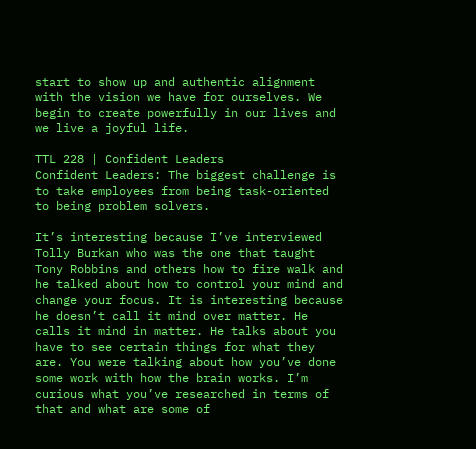start to show up and authentic alignment with the vision we have for ourselves. We begin to create powerfully in our lives and we live a joyful life.

TTL 228 | Confident Leaders
Confident Leaders: The biggest challenge is to take employees from being task-oriented to being problem solvers.

It’s interesting because I’ve interviewed Tolly Burkan who was the one that taught Tony Robbins and others how to fire walk and he talked about how to control your mind and change your focus. It is interesting because he doesn’t call it mind over matter. He calls it mind in matter. He talks about you have to see certain things for what they are. You were talking about how you’ve done some work with how the brain works. I’m curious what you’ve researched in terms of that and what are some of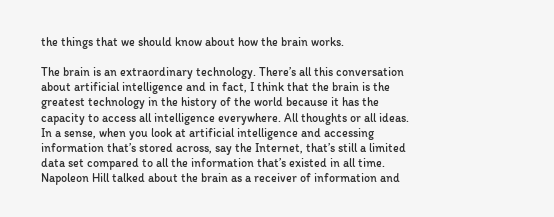the things that we should know about how the brain works.

The brain is an extraordinary technology. There’s all this conversation about artificial intelligence and in fact, I think that the brain is the greatest technology in the history of the world because it has the capacity to access all intelligence everywhere. All thoughts or all ideas. In a sense, when you look at artificial intelligence and accessing information that’s stored across, say the Internet, that’s still a limited data set compared to all the information that’s existed in all time. Napoleon Hill talked about the brain as a receiver of information and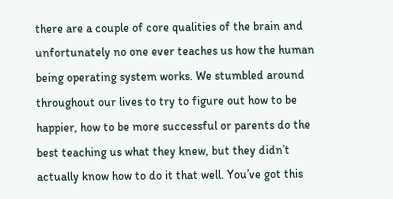there are a couple of core qualities of the brain and unfortunately no one ever teaches us how the human being operating system works. We stumbled around throughout our lives to try to figure out how to be happier, how to be more successful or parents do the best teaching us what they knew, but they didn’t actually know how to do it that well. You’ve got this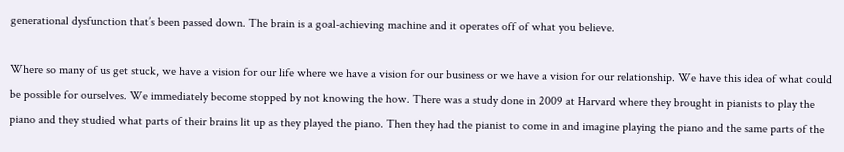generational dysfunction that’s been passed down. The brain is a goal-achieving machine and it operates off of what you believe.

Where so many of us get stuck, we have a vision for our life where we have a vision for our business or we have a vision for our relationship. We have this idea of what could be possible for ourselves. We immediately become stopped by not knowing the how. There was a study done in 2009 at Harvard where they brought in pianists to play the piano and they studied what parts of their brains lit up as they played the piano. Then they had the pianist to come in and imagine playing the piano and the same parts of the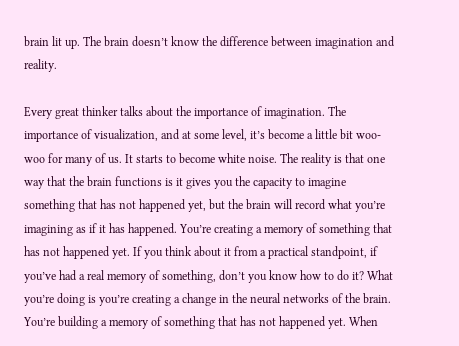brain lit up. The brain doesn’t know the difference between imagination and reality.

Every great thinker talks about the importance of imagination. The importance of visualization, and at some level, it’s become a little bit woo-woo for many of us. It starts to become white noise. The reality is that one way that the brain functions is it gives you the capacity to imagine something that has not happened yet, but the brain will record what you’re imagining as if it has happened. You’re creating a memory of something that has not happened yet. If you think about it from a practical standpoint, if you’ve had a real memory of something, don’t you know how to do it? What you’re doing is you’re creating a change in the neural networks of the brain. You’re building a memory of something that has not happened yet. When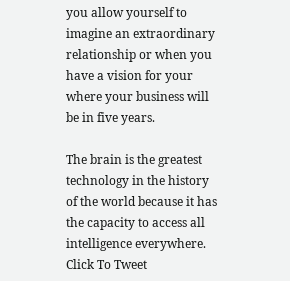you allow yourself to imagine an extraordinary relationship or when you have a vision for your where your business will be in five years.

The brain is the greatest technology in the history of the world because it has the capacity to access all intelligence everywhere. Click To Tweet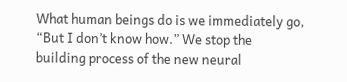What human beings do is we immediately go, “But I don’t know how.” We stop the building process of the new neural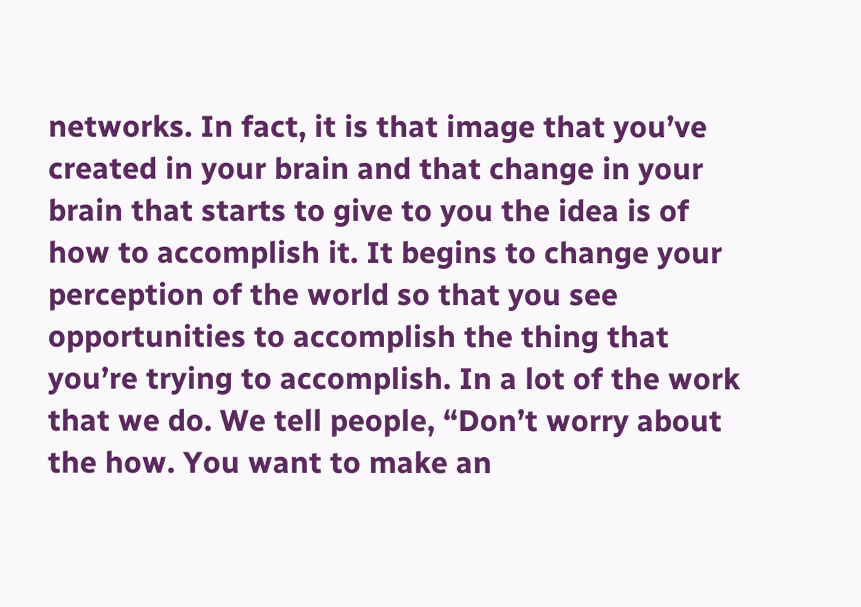networks. In fact, it is that image that you’ve created in your brain and that change in your brain that starts to give to you the idea is of how to accomplish it. It begins to change your perception of the world so that you see opportunities to accomplish the thing that you’re trying to accomplish. In a lot of the work that we do. We tell people, “Don’t worry about the how. You want to make an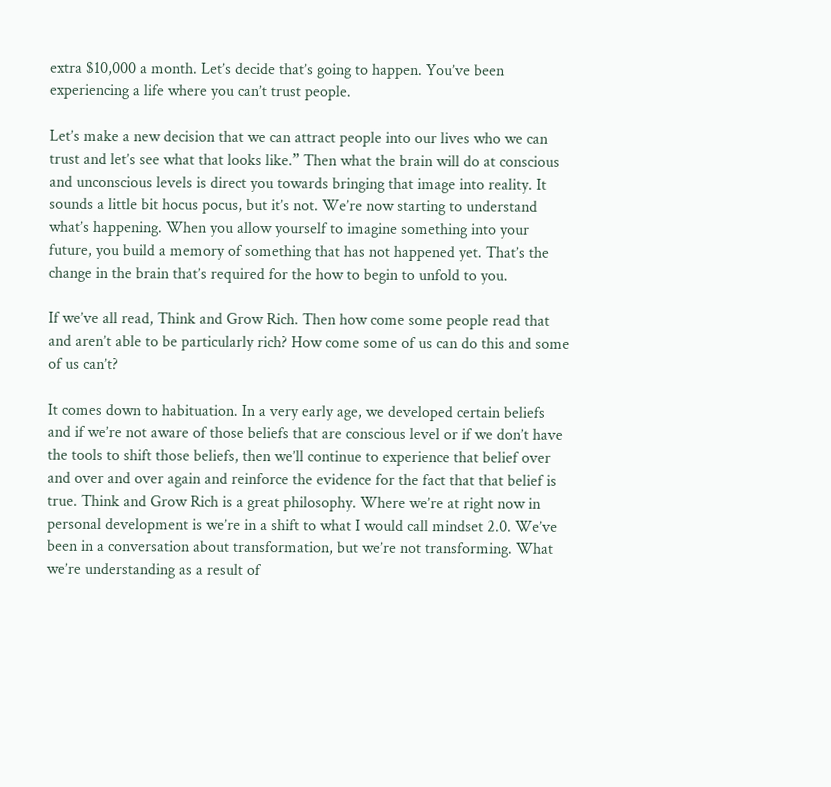extra $10,000 a month. Let’s decide that’s going to happen. You’ve been experiencing a life where you can’t trust people.

Let’s make a new decision that we can attract people into our lives who we can trust and let’s see what that looks like.” Then what the brain will do at conscious and unconscious levels is direct you towards bringing that image into reality. It sounds a little bit hocus pocus, but it’s not. We’re now starting to understand what’s happening. When you allow yourself to imagine something into your future, you build a memory of something that has not happened yet. That’s the change in the brain that’s required for the how to begin to unfold to you.

If we’ve all read, Think and Grow Rich. Then how come some people read that and aren’t able to be particularly rich? How come some of us can do this and some of us can’t?

It comes down to habituation. In a very early age, we developed certain beliefs and if we’re not aware of those beliefs that are conscious level or if we don’t have the tools to shift those beliefs, then we’ll continue to experience that belief over and over and over again and reinforce the evidence for the fact that that belief is true. Think and Grow Rich is a great philosophy. Where we’re at right now in personal development is we’re in a shift to what I would call mindset 2.0. We’ve been in a conversation about transformation, but we’re not transforming. What we’re understanding as a result of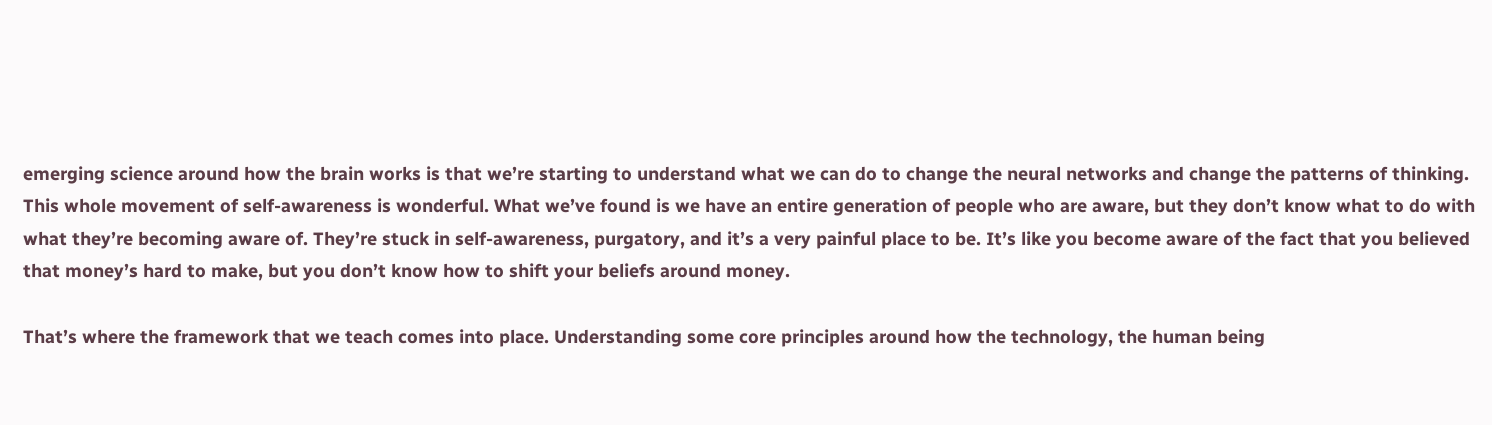emerging science around how the brain works is that we’re starting to understand what we can do to change the neural networks and change the patterns of thinking. This whole movement of self-awareness is wonderful. What we’ve found is we have an entire generation of people who are aware, but they don’t know what to do with what they’re becoming aware of. They’re stuck in self-awareness, purgatory, and it’s a very painful place to be. It’s like you become aware of the fact that you believed that money’s hard to make, but you don’t know how to shift your beliefs around money.

That’s where the framework that we teach comes into place. Understanding some core principles around how the technology, the human being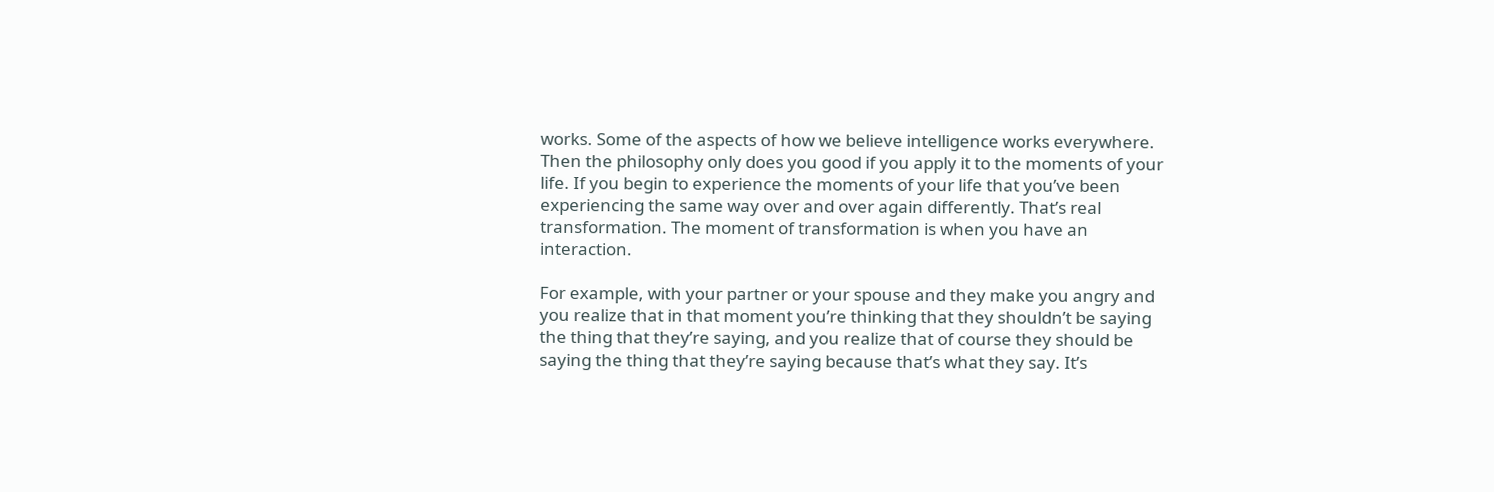works. Some of the aspects of how we believe intelligence works everywhere. Then the philosophy only does you good if you apply it to the moments of your life. If you begin to experience the moments of your life that you’ve been experiencing the same way over and over again differently. That’s real transformation. The moment of transformation is when you have an interaction.

For example, with your partner or your spouse and they make you angry and you realize that in that moment you’re thinking that they shouldn’t be saying the thing that they’re saying, and you realize that of course they should be saying the thing that they’re saying because that’s what they say. It’s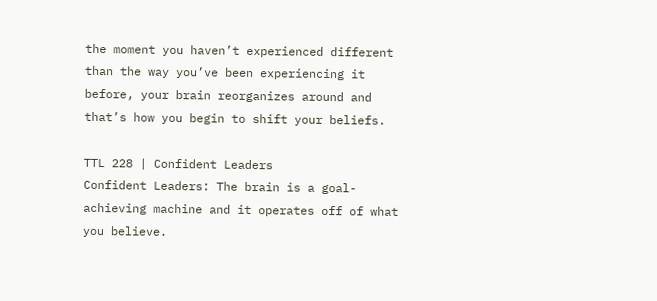the moment you haven’t experienced different than the way you’ve been experiencing it before, your brain reorganizes around and that’s how you begin to shift your beliefs.

TTL 228 | Confident Leaders
Confident Leaders: The brain is a goal-achieving machine and it operates off of what you believe.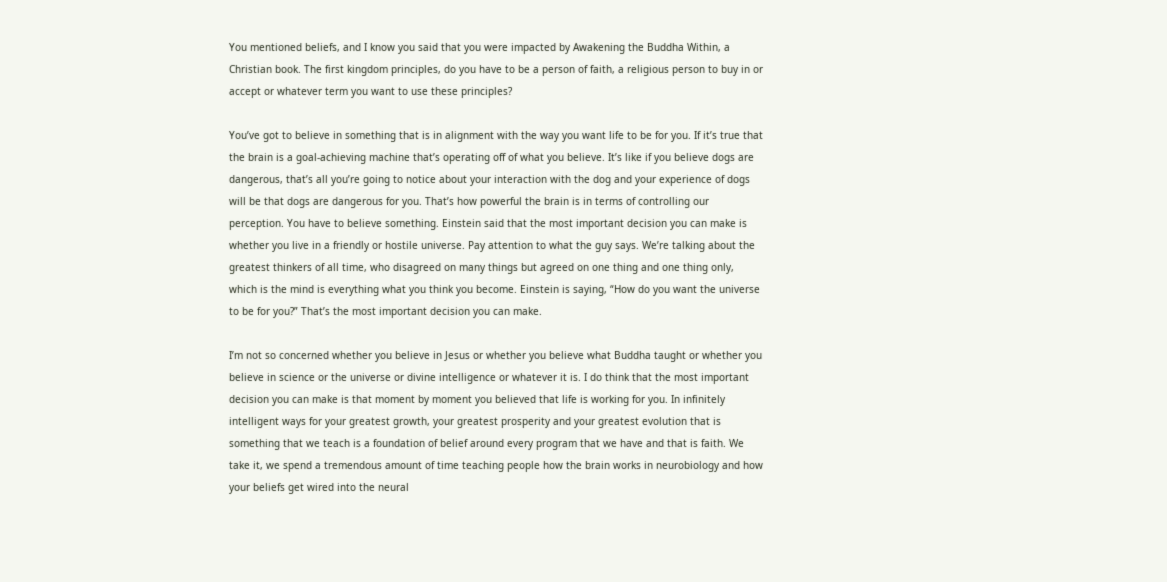You mentioned beliefs, and I know you said that you were impacted by Awakening the Buddha Within, a Christian book. The first kingdom principles, do you have to be a person of faith, a religious person to buy in or accept or whatever term you want to use these principles?

You’ve got to believe in something that is in alignment with the way you want life to be for you. If it’s true that the brain is a goal-achieving machine that’s operating off of what you believe. It’s like if you believe dogs are dangerous, that’s all you’re going to notice about your interaction with the dog and your experience of dogs will be that dogs are dangerous for you. That’s how powerful the brain is in terms of controlling our perception. You have to believe something. Einstein said that the most important decision you can make is whether you live in a friendly or hostile universe. Pay attention to what the guy says. We’re talking about the greatest thinkers of all time, who disagreed on many things but agreed on one thing and one thing only, which is the mind is everything what you think you become. Einstein is saying, “How do you want the universe to be for you?” That’s the most important decision you can make.

I’m not so concerned whether you believe in Jesus or whether you believe what Buddha taught or whether you believe in science or the universe or divine intelligence or whatever it is. I do think that the most important decision you can make is that moment by moment you believed that life is working for you. In infinitely intelligent ways for your greatest growth, your greatest prosperity and your greatest evolution that is something that we teach is a foundation of belief around every program that we have and that is faith. We take it, we spend a tremendous amount of time teaching people how the brain works in neurobiology and how your beliefs get wired into the neural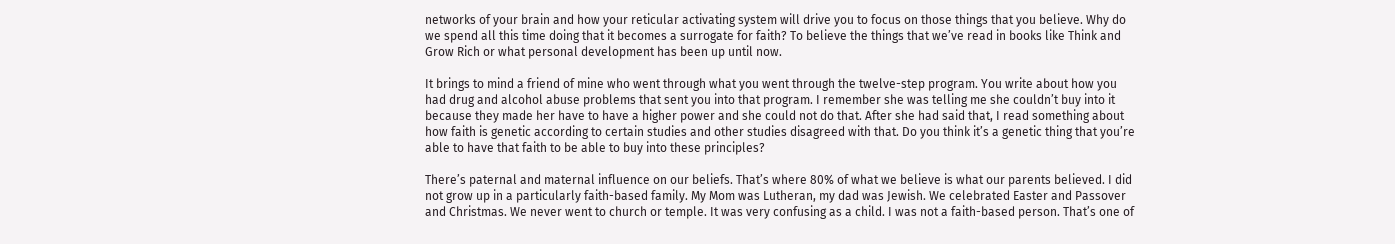networks of your brain and how your reticular activating system will drive you to focus on those things that you believe. Why do we spend all this time doing that it becomes a surrogate for faith? To believe the things that we’ve read in books like Think and Grow Rich or what personal development has been up until now.

It brings to mind a friend of mine who went through what you went through the twelve-step program. You write about how you had drug and alcohol abuse problems that sent you into that program. I remember she was telling me she couldn’t buy into it because they made her have to have a higher power and she could not do that. After she had said that, I read something about how faith is genetic according to certain studies and other studies disagreed with that. Do you think it’s a genetic thing that you’re able to have that faith to be able to buy into these principles?

There’s paternal and maternal influence on our beliefs. That’s where 80% of what we believe is what our parents believed. I did not grow up in a particularly faith-based family. My Mom was Lutheran, my dad was Jewish. We celebrated Easter and Passover and Christmas. We never went to church or temple. It was very confusing as a child. I was not a faith-based person. That’s one of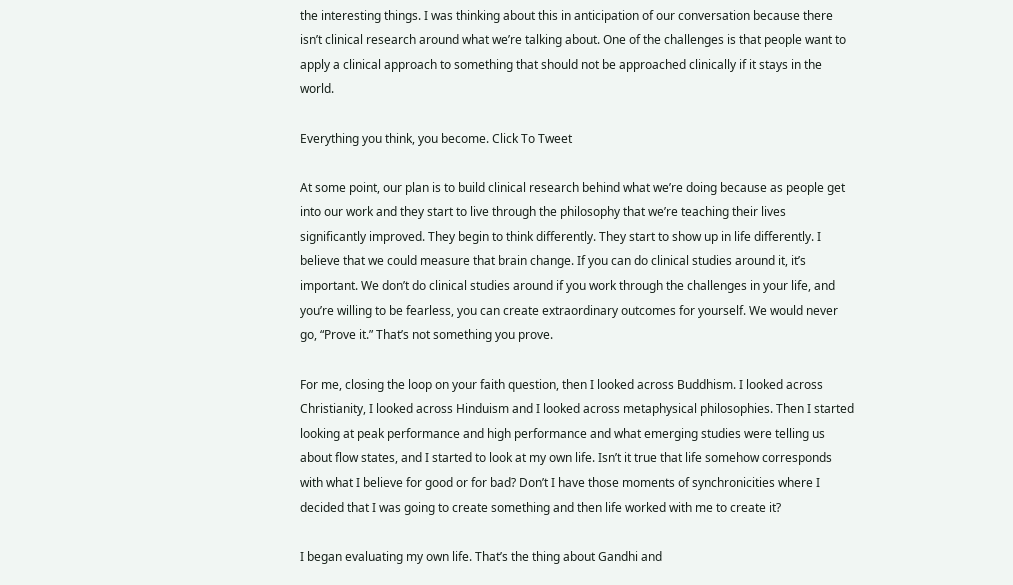the interesting things. I was thinking about this in anticipation of our conversation because there isn’t clinical research around what we’re talking about. One of the challenges is that people want to apply a clinical approach to something that should not be approached clinically if it stays in the world.

Everything you think, you become. Click To Tweet

At some point, our plan is to build clinical research behind what we’re doing because as people get into our work and they start to live through the philosophy that we’re teaching their lives significantly improved. They begin to think differently. They start to show up in life differently. I believe that we could measure that brain change. If you can do clinical studies around it, it’s important. We don’t do clinical studies around if you work through the challenges in your life, and you’re willing to be fearless, you can create extraordinary outcomes for yourself. We would never go, “Prove it.” That’s not something you prove.

For me, closing the loop on your faith question, then I looked across Buddhism. I looked across Christianity, I looked across Hinduism and I looked across metaphysical philosophies. Then I started looking at peak performance and high performance and what emerging studies were telling us about flow states, and I started to look at my own life. Isn’t it true that life somehow corresponds with what I believe for good or for bad? Don’t I have those moments of synchronicities where I decided that I was going to create something and then life worked with me to create it?

I began evaluating my own life. That’s the thing about Gandhi and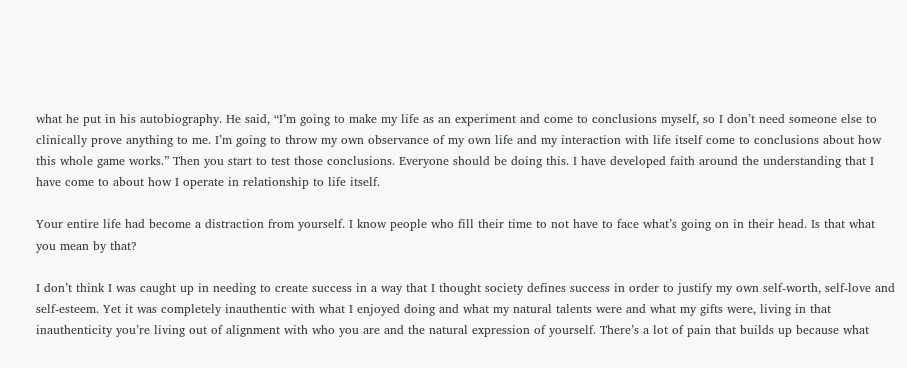what he put in his autobiography. He said, “I’m going to make my life as an experiment and come to conclusions myself, so I don’t need someone else to clinically prove anything to me. I’m going to throw my own observance of my own life and my interaction with life itself come to conclusions about how this whole game works.” Then you start to test those conclusions. Everyone should be doing this. I have developed faith around the understanding that I have come to about how I operate in relationship to life itself.

Your entire life had become a distraction from yourself. I know people who fill their time to not have to face what’s going on in their head. Is that what you mean by that?

I don’t think I was caught up in needing to create success in a way that I thought society defines success in order to justify my own self-worth, self-love and self-esteem. Yet it was completely inauthentic with what I enjoyed doing and what my natural talents were and what my gifts were, living in that inauthenticity you’re living out of alignment with who you are and the natural expression of yourself. There’s a lot of pain that builds up because what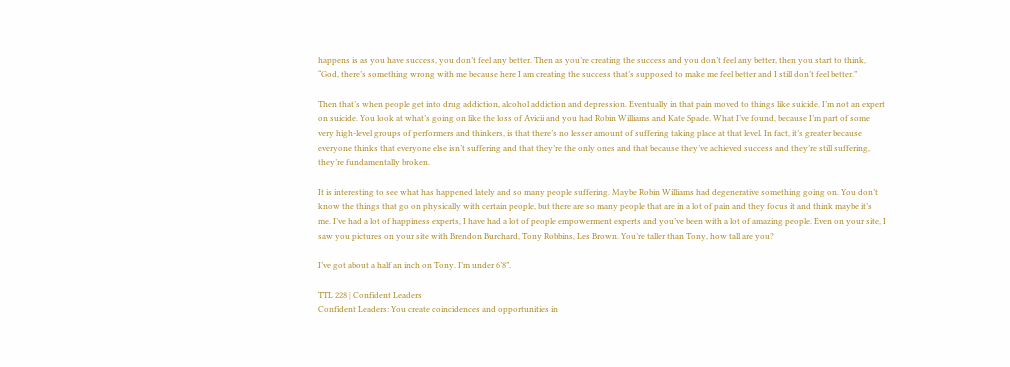happens is as you have success, you don’t feel any better. Then as you’re creating the success and you don’t feel any better, then you start to think, “God, there’s something wrong with me because here I am creating the success that’s supposed to make me feel better and I still don’t feel better.”

Then that’s when people get into drug addiction, alcohol addiction and depression. Eventually in that pain moved to things like suicide. I’m not an expert on suicide. You look at what’s going on like the loss of Avicii and you had Robin Williams and Kate Spade. What I’ve found, because I’m part of some very high-level groups of performers and thinkers, is that there’s no lesser amount of suffering taking place at that level. In fact, it’s greater because everyone thinks that everyone else isn’t suffering and that they’re the only ones and that because they’ve achieved success and they’re still suffering, they’re fundamentally broken.

It is interesting to see what has happened lately and so many people suffering. Maybe Robin Williams had degenerative something going on. You don’t know the things that go on physically with certain people, but there are so many people that are in a lot of pain and they focus it and think maybe it’s me. I’ve had a lot of happiness experts, I have had a lot of people empowerment experts and you’ve been with a lot of amazing people. Even on your site, I saw you pictures on your site with Brendon Burchard, Tony Robbins, Les Brown. You’re taller than Tony, how tall are you?

I’ve got about a half an inch on Tony. I’m under 6’8”.

TTL 228 | Confident Leaders
Confident Leaders: You create coincidences and opportunities in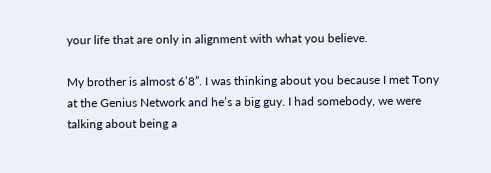your life that are only in alignment with what you believe.

My brother is almost 6’8”. I was thinking about you because I met Tony at the Genius Network and he’s a big guy. I had somebody, we were talking about being a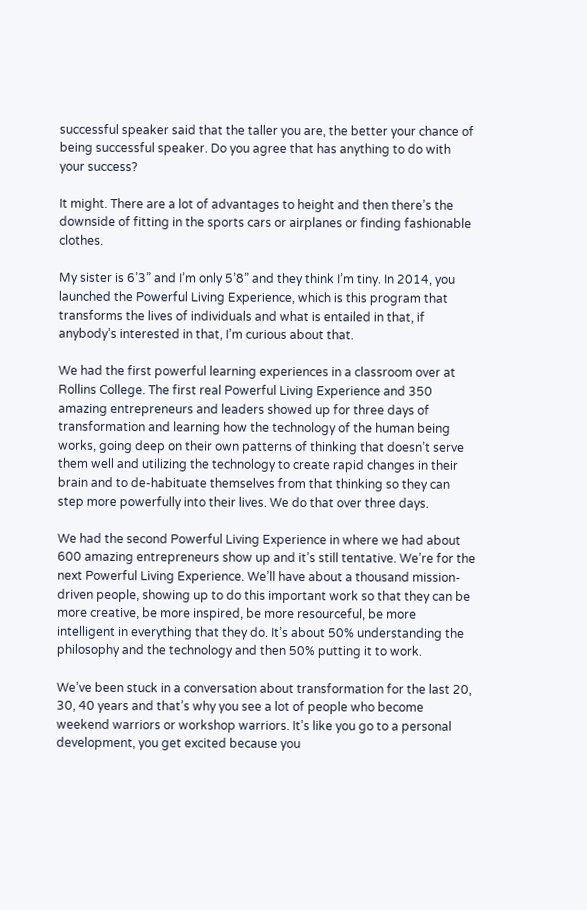successful speaker said that the taller you are, the better your chance of being successful speaker. Do you agree that has anything to do with your success?

It might. There are a lot of advantages to height and then there’s the downside of fitting in the sports cars or airplanes or finding fashionable clothes.

My sister is 6’3” and I’m only 5’8” and they think I’m tiny. In 2014, you launched the Powerful Living Experience, which is this program that transforms the lives of individuals and what is entailed in that, if anybody’s interested in that, I’m curious about that.

We had the first powerful learning experiences in a classroom over at Rollins College. The first real Powerful Living Experience and 350 amazing entrepreneurs and leaders showed up for three days of transformation and learning how the technology of the human being works, going deep on their own patterns of thinking that doesn’t serve them well and utilizing the technology to create rapid changes in their brain and to de-habituate themselves from that thinking so they can step more powerfully into their lives. We do that over three days.

We had the second Powerful Living Experience in where we had about 600 amazing entrepreneurs show up and it’s still tentative. We’re for the next Powerful Living Experience. We’ll have about a thousand mission-driven people, showing up to do this important work so that they can be more creative, be more inspired, be more resourceful, be more intelligent in everything that they do. It’s about 50% understanding the philosophy and the technology and then 50% putting it to work.

We’ve been stuck in a conversation about transformation for the last 20, 30, 40 years and that’s why you see a lot of people who become weekend warriors or workshop warriors. It’s like you go to a personal development, you get excited because you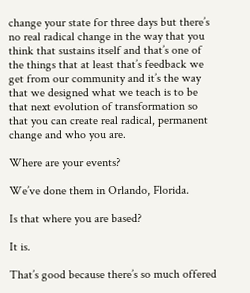change your state for three days but there’s no real radical change in the way that you think that sustains itself and that’s one of the things that at least that’s feedback we get from our community and it’s the way that we designed what we teach is to be that next evolution of transformation so that you can create real radical, permanent change and who you are.

Where are your events?

We’ve done them in Orlando, Florida.

Is that where you are based?

It is.

That’s good because there’s so much offered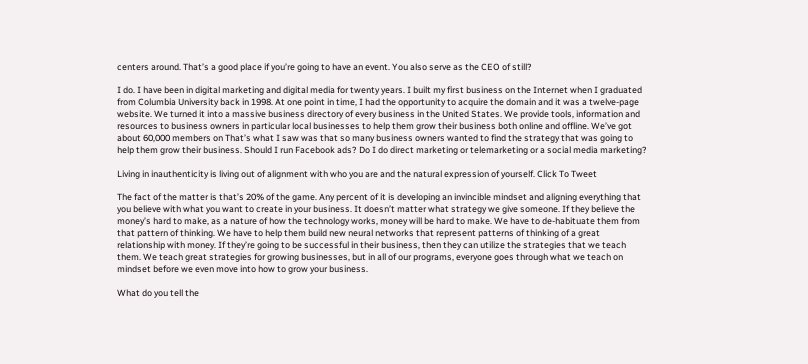centers around. That’s a good place if you’re going to have an event. You also serve as the CEO of still?

I do. I have been in digital marketing and digital media for twenty years. I built my first business on the Internet when I graduated from Columbia University back in 1998. At one point in time, I had the opportunity to acquire the domain and it was a twelve-page website. We turned it into a massive business directory of every business in the United States. We provide tools, information and resources to business owners in particular local businesses to help them grow their business both online and offline. We’ve got about 60,000 members on That’s what I saw was that so many business owners wanted to find the strategy that was going to help them grow their business. Should I run Facebook ads? Do I do direct marketing or telemarketing or a social media marketing?

Living in inauthenticity is living out of alignment with who you are and the natural expression of yourself. Click To Tweet

The fact of the matter is that’s 20% of the game. Any percent of it is developing an invincible mindset and aligning everything that you believe with what you want to create in your business. It doesn’t matter what strategy we give someone. If they believe the money’s hard to make, as a nature of how the technology works, money will be hard to make. We have to de-habituate them from that pattern of thinking. We have to help them build new neural networks that represent patterns of thinking of a great relationship with money. If they’re going to be successful in their business, then they can utilize the strategies that we teach them. We teach great strategies for growing businesses, but in all of our programs, everyone goes through what we teach on mindset before we even move into how to grow your business.

What do you tell the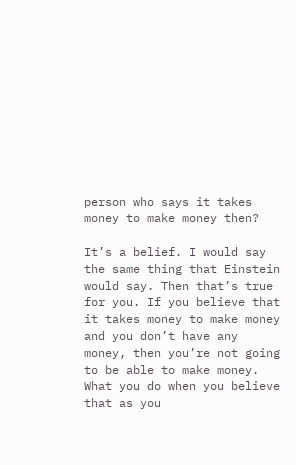person who says it takes money to make money then?

It’s a belief. I would say the same thing that Einstein would say. Then that’s true for you. If you believe that it takes money to make money and you don’t have any money, then you’re not going to be able to make money. What you do when you believe that as you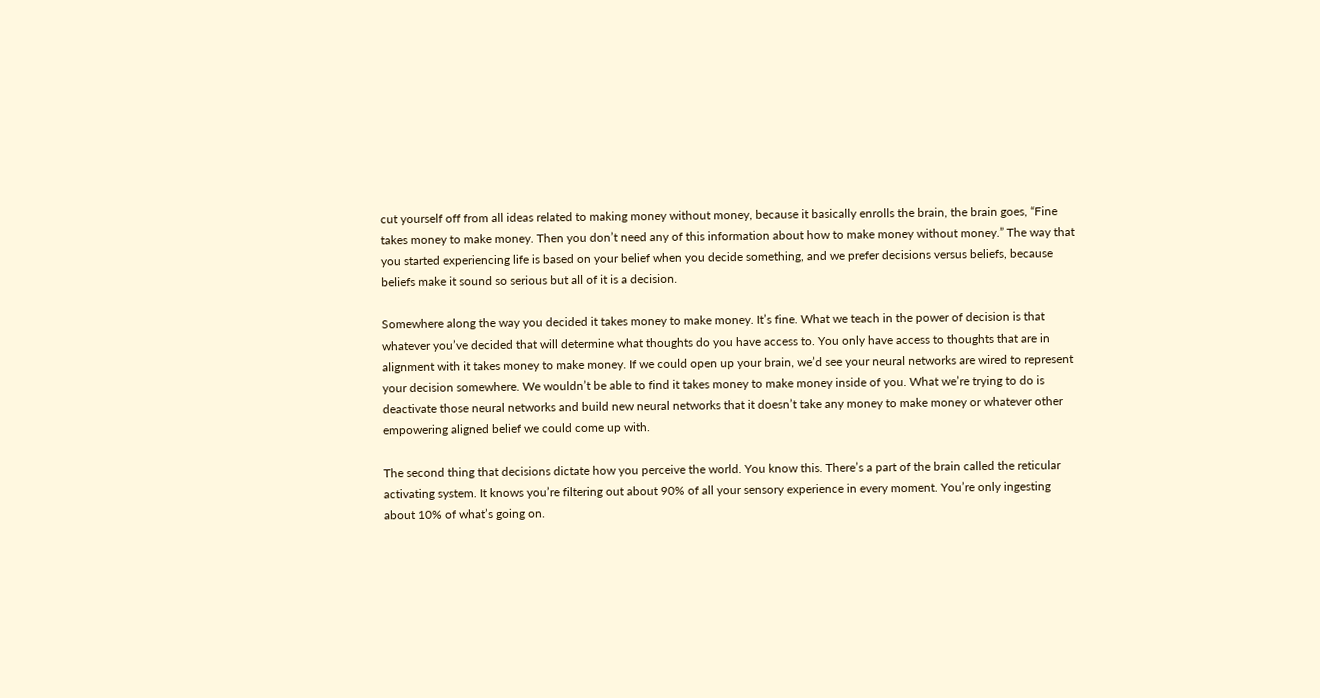cut yourself off from all ideas related to making money without money, because it basically enrolls the brain, the brain goes, “Fine takes money to make money. Then you don’t need any of this information about how to make money without money.” The way that you started experiencing life is based on your belief when you decide something, and we prefer decisions versus beliefs, because beliefs make it sound so serious but all of it is a decision.

Somewhere along the way you decided it takes money to make money. It’s fine. What we teach in the power of decision is that whatever you’ve decided that will determine what thoughts do you have access to. You only have access to thoughts that are in alignment with it takes money to make money. If we could open up your brain, we’d see your neural networks are wired to represent your decision somewhere. We wouldn’t be able to find it takes money to make money inside of you. What we’re trying to do is deactivate those neural networks and build new neural networks that it doesn’t take any money to make money or whatever other empowering aligned belief we could come up with.

The second thing that decisions dictate how you perceive the world. You know this. There’s a part of the brain called the reticular activating system. It knows you’re filtering out about 90% of all your sensory experience in every moment. You’re only ingesting about 10% of what’s going on.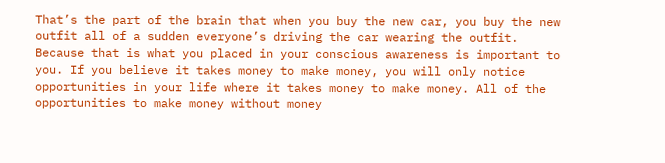That’s the part of the brain that when you buy the new car, you buy the new outfit all of a sudden everyone’s driving the car wearing the outfit. Because that is what you placed in your conscious awareness is important to you. If you believe it takes money to make money, you will only notice opportunities in your life where it takes money to make money. All of the opportunities to make money without money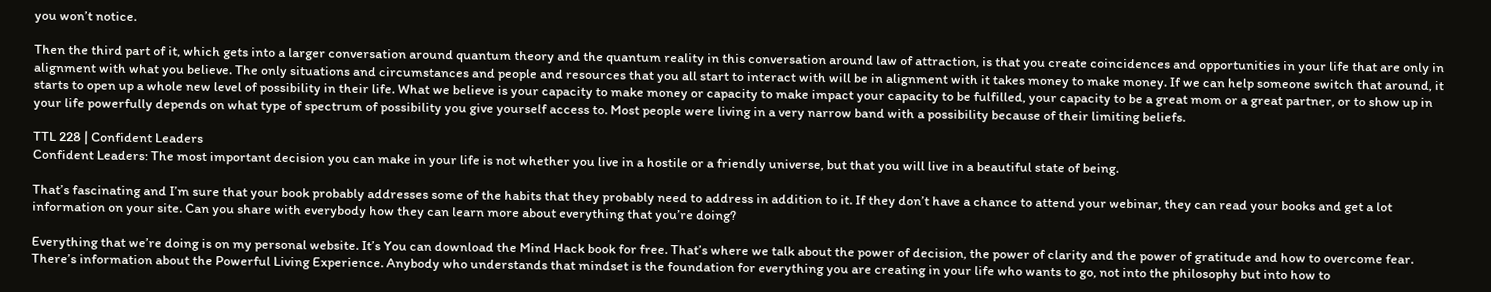you won’t notice.

Then the third part of it, which gets into a larger conversation around quantum theory and the quantum reality in this conversation around law of attraction, is that you create coincidences and opportunities in your life that are only in alignment with what you believe. The only situations and circumstances and people and resources that you all start to interact with will be in alignment with it takes money to make money. If we can help someone switch that around, it starts to open up a whole new level of possibility in their life. What we believe is your capacity to make money or capacity to make impact your capacity to be fulfilled, your capacity to be a great mom or a great partner, or to show up in your life powerfully depends on what type of spectrum of possibility you give yourself access to. Most people were living in a very narrow band with a possibility because of their limiting beliefs.

TTL 228 | Confident Leaders
Confident Leaders: The most important decision you can make in your life is not whether you live in a hostile or a friendly universe, but that you will live in a beautiful state of being.

That’s fascinating and I’m sure that your book probably addresses some of the habits that they probably need to address in addition to it. If they don’t have a chance to attend your webinar, they can read your books and get a lot information on your site. Can you share with everybody how they can learn more about everything that you’re doing?

Everything that we’re doing is on my personal website. It’s You can download the Mind Hack book for free. That’s where we talk about the power of decision, the power of clarity and the power of gratitude and how to overcome fear. There’s information about the Powerful Living Experience. Anybody who understands that mindset is the foundation for everything you are creating in your life who wants to go, not into the philosophy but into how to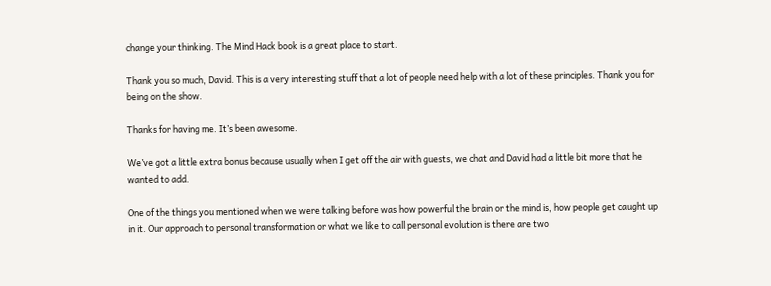change your thinking. The Mind Hack book is a great place to start.

Thank you so much, David. This is a very interesting stuff that a lot of people need help with a lot of these principles. Thank you for being on the show.

Thanks for having me. It’s been awesome.

We’ve got a little extra bonus because usually when I get off the air with guests, we chat and David had a little bit more that he wanted to add.

One of the things you mentioned when we were talking before was how powerful the brain or the mind is, how people get caught up in it. Our approach to personal transformation or what we like to call personal evolution is there are two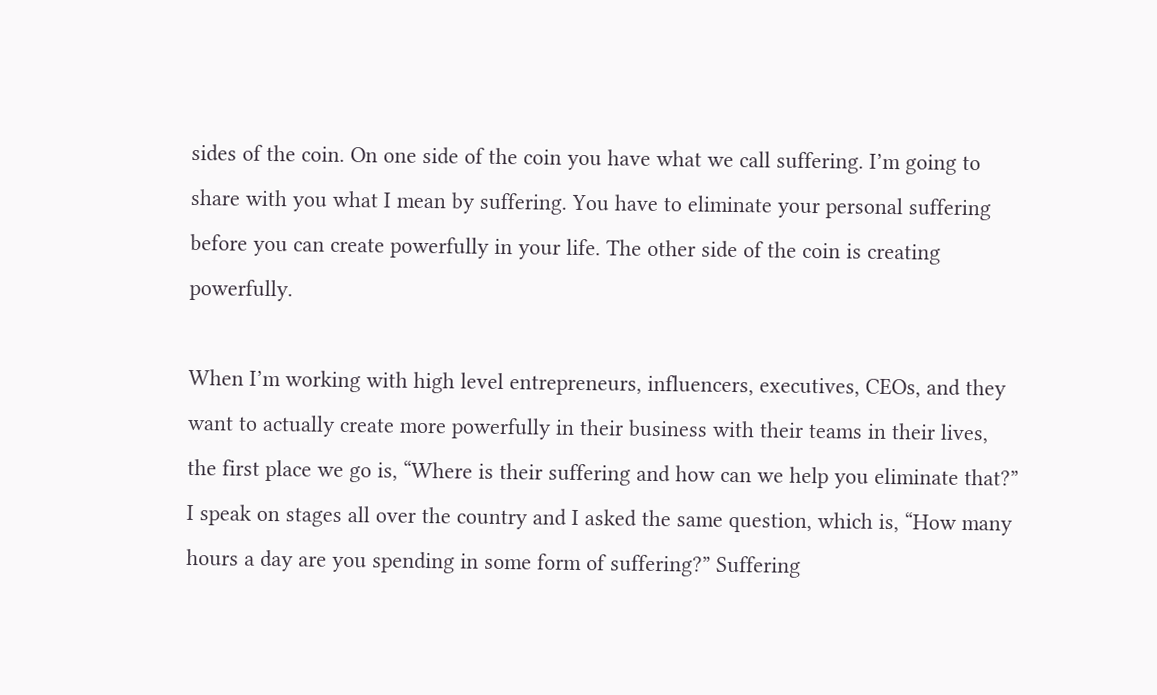sides of the coin. On one side of the coin you have what we call suffering. I’m going to share with you what I mean by suffering. You have to eliminate your personal suffering before you can create powerfully in your life. The other side of the coin is creating powerfully.

When I’m working with high level entrepreneurs, influencers, executives, CEOs, and they want to actually create more powerfully in their business with their teams in their lives, the first place we go is, “Where is their suffering and how can we help you eliminate that?” I speak on stages all over the country and I asked the same question, which is, “How many hours a day are you spending in some form of suffering?” Suffering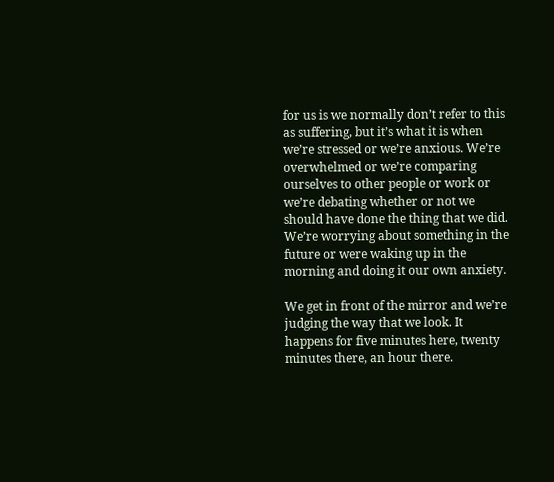for us is we normally don’t refer to this as suffering, but it’s what it is when we’re stressed or we’re anxious. We’re overwhelmed or we’re comparing ourselves to other people or work or we’re debating whether or not we should have done the thing that we did. We’re worrying about something in the future or were waking up in the morning and doing it our own anxiety.

We get in front of the mirror and we’re judging the way that we look. It happens for five minutes here, twenty minutes there, an hour there.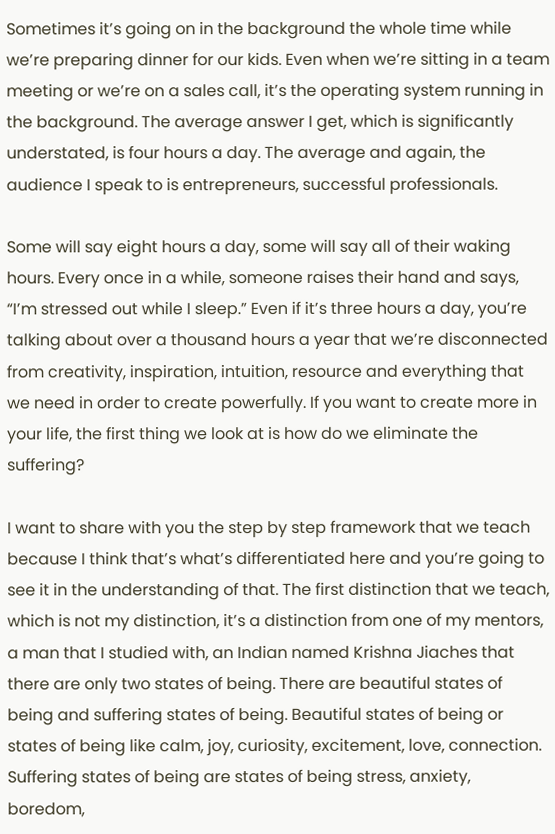Sometimes it’s going on in the background the whole time while we’re preparing dinner for our kids. Even when we’re sitting in a team meeting or we’re on a sales call, it’s the operating system running in the background. The average answer I get, which is significantly understated, is four hours a day. The average and again, the audience I speak to is entrepreneurs, successful professionals.

Some will say eight hours a day, some will say all of their waking hours. Every once in a while, someone raises their hand and says, “I’m stressed out while I sleep.” Even if it’s three hours a day, you’re talking about over a thousand hours a year that we’re disconnected from creativity, inspiration, intuition, resource and everything that we need in order to create powerfully. If you want to create more in your life, the first thing we look at is how do we eliminate the suffering?

I want to share with you the step by step framework that we teach because I think that’s what’s differentiated here and you’re going to see it in the understanding of that. The first distinction that we teach, which is not my distinction, it’s a distinction from one of my mentors, a man that I studied with, an Indian named Krishna Jiaches that there are only two states of being. There are beautiful states of being and suffering states of being. Beautiful states of being or states of being like calm, joy, curiosity, excitement, love, connection. Suffering states of being are states of being stress, anxiety, boredom,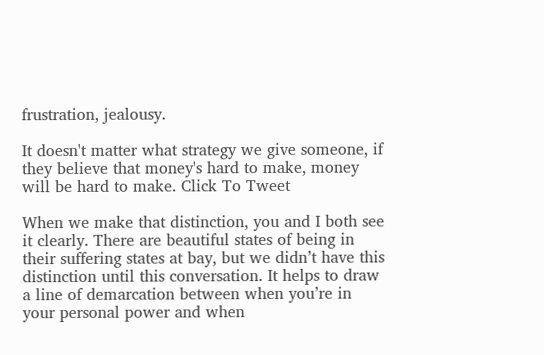frustration, jealousy.

It doesn't matter what strategy we give someone, if they believe that money's hard to make, money will be hard to make. Click To Tweet

When we make that distinction, you and I both see it clearly. There are beautiful states of being in their suffering states at bay, but we didn’t have this distinction until this conversation. It helps to draw a line of demarcation between when you’re in your personal power and when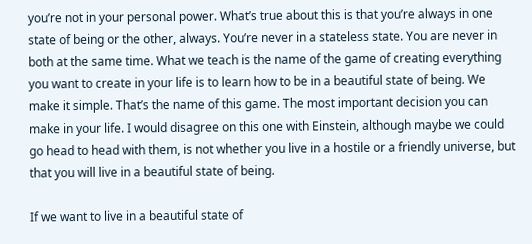you’re not in your personal power. What’s true about this is that you’re always in one state of being or the other, always. You’re never in a stateless state. You are never in both at the same time. What we teach is the name of the game of creating everything you want to create in your life is to learn how to be in a beautiful state of being. We make it simple. That’s the name of this game. The most important decision you can make in your life. I would disagree on this one with Einstein, although maybe we could go head to head with them, is not whether you live in a hostile or a friendly universe, but that you will live in a beautiful state of being.

If we want to live in a beautiful state of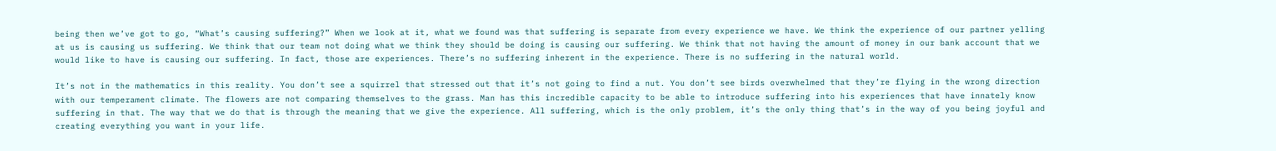being then we’ve got to go, “What’s causing suffering?” When we look at it, what we found was that suffering is separate from every experience we have. We think the experience of our partner yelling at us is causing us suffering. We think that our team not doing what we think they should be doing is causing our suffering. We think that not having the amount of money in our bank account that we would like to have is causing our suffering. In fact, those are experiences. There’s no suffering inherent in the experience. There is no suffering in the natural world.

It’s not in the mathematics in this reality. You don’t see a squirrel that stressed out that it’s not going to find a nut. You don’t see birds overwhelmed that they’re flying in the wrong direction with our temperament climate. The flowers are not comparing themselves to the grass. Man has this incredible capacity to be able to introduce suffering into his experiences that have innately know suffering in that. The way that we do that is through the meaning that we give the experience. All suffering, which is the only problem, it’s the only thing that’s in the way of you being joyful and creating everything you want in your life.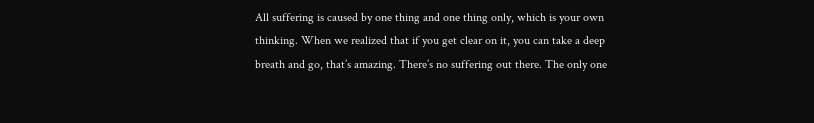All suffering is caused by one thing and one thing only, which is your own thinking. When we realized that if you get clear on it, you can take a deep breath and go, that’s amazing. There’s no suffering out there. The only one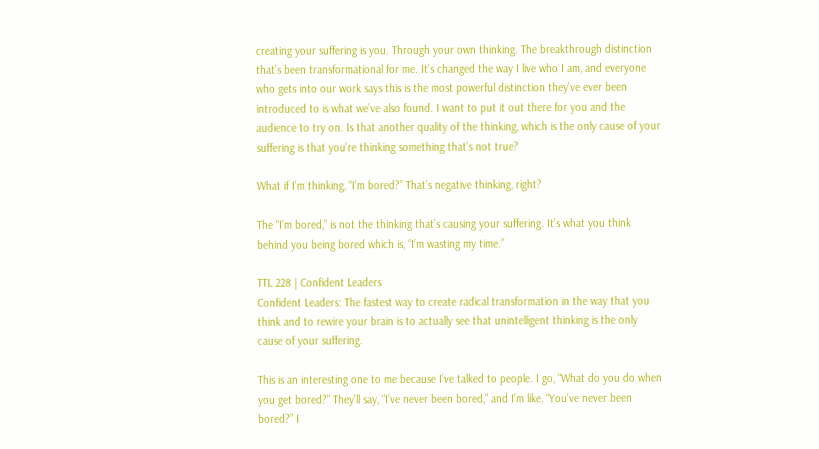creating your suffering is you. Through your own thinking. The breakthrough distinction that’s been transformational for me. It’s changed the way I live who I am, and everyone who gets into our work says this is the most powerful distinction they’ve ever been introduced to is what we’ve also found. I want to put it out there for you and the audience to try on. Is that another quality of the thinking, which is the only cause of your suffering is that you’re thinking something that’s not true?

What if I’m thinking, “I’m bored?” That’s negative thinking, right?

The “I’m bored,” is not the thinking that’s causing your suffering. It’s what you think behind you being bored which is, “I’m wasting my time.”

TTL 228 | Confident Leaders
Confident Leaders: The fastest way to create radical transformation in the way that you think and to rewire your brain is to actually see that unintelligent thinking is the only cause of your suffering.

This is an interesting one to me because I’ve talked to people. I go, “What do you do when you get bored?” They’ll say, “I’ve never been bored,” and I’m like, “You’ve never been bored?” I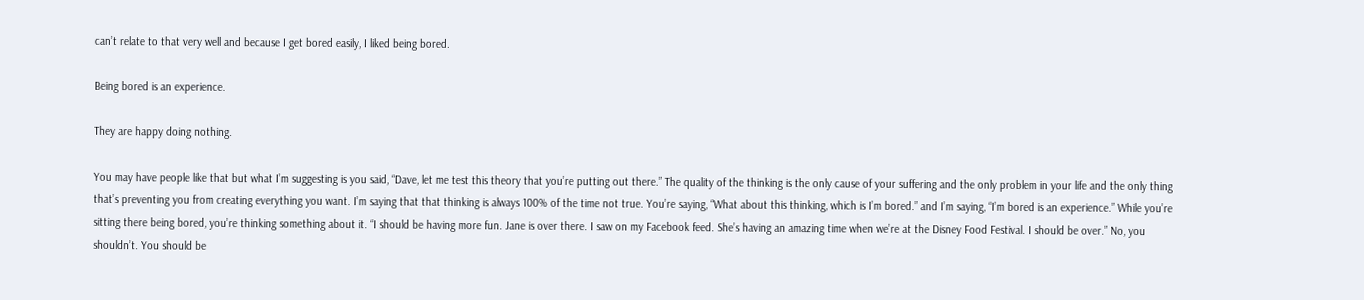can’t relate to that very well and because I get bored easily, I liked being bored.

Being bored is an experience.

They are happy doing nothing.

You may have people like that but what I’m suggesting is you said, “Dave, let me test this theory that you’re putting out there.” The quality of the thinking is the only cause of your suffering and the only problem in your life and the only thing that’s preventing you from creating everything you want. I’m saying that that thinking is always 100% of the time not true. You’re saying, “What about this thinking, which is I’m bored.” and I’m saying, “I’m bored is an experience.” While you’re sitting there being bored, you’re thinking something about it. “I should be having more fun. Jane is over there. I saw on my Facebook feed. She’s having an amazing time when we’re at the Disney Food Festival. I should be over.” No, you shouldn’t. You should be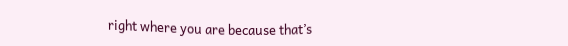right where you are because that’s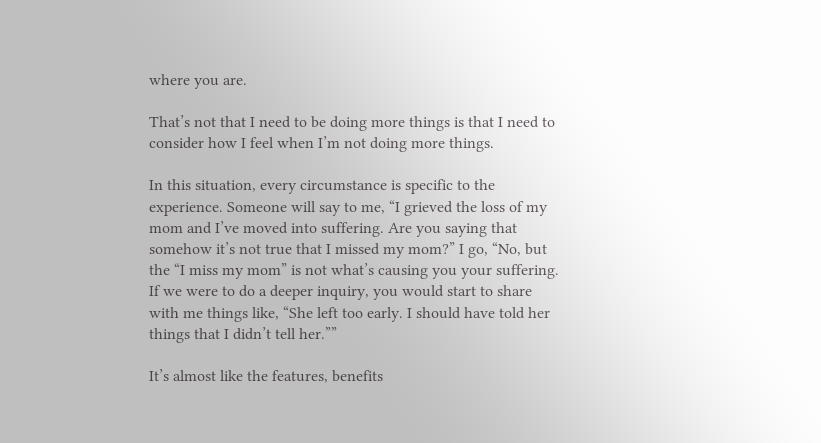where you are.

That’s not that I need to be doing more things is that I need to consider how I feel when I’m not doing more things.

In this situation, every circumstance is specific to the experience. Someone will say to me, “I grieved the loss of my mom and I’ve moved into suffering. Are you saying that somehow it’s not true that I missed my mom?” I go, “No, but the “I miss my mom” is not what’s causing you your suffering. If we were to do a deeper inquiry, you would start to share with me things like, “She left too early. I should have told her things that I didn’t tell her.””

It’s almost like the features, benefits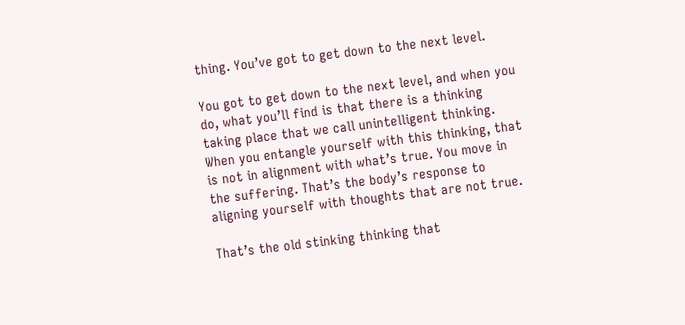thing. You’ve got to get down to the next level.

You got to get down to the next level, and when you do, what you’ll find is that there is a thinking taking place that we call unintelligent thinking. When you entangle yourself with this thinking, that is not in alignment with what’s true. You move in the suffering. That’s the body’s response to aligning yourself with thoughts that are not true.

That’s the old stinking thinking that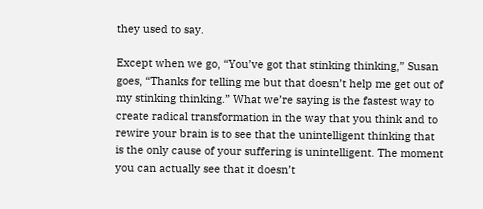they used to say.

Except when we go, “You’ve got that stinking thinking,” Susan goes, “Thanks for telling me but that doesn’t help me get out of my stinking thinking.” What we’re saying is the fastest way to create radical transformation in the way that you think and to rewire your brain is to see that the unintelligent thinking that is the only cause of your suffering is unintelligent. The moment you can actually see that it doesn’t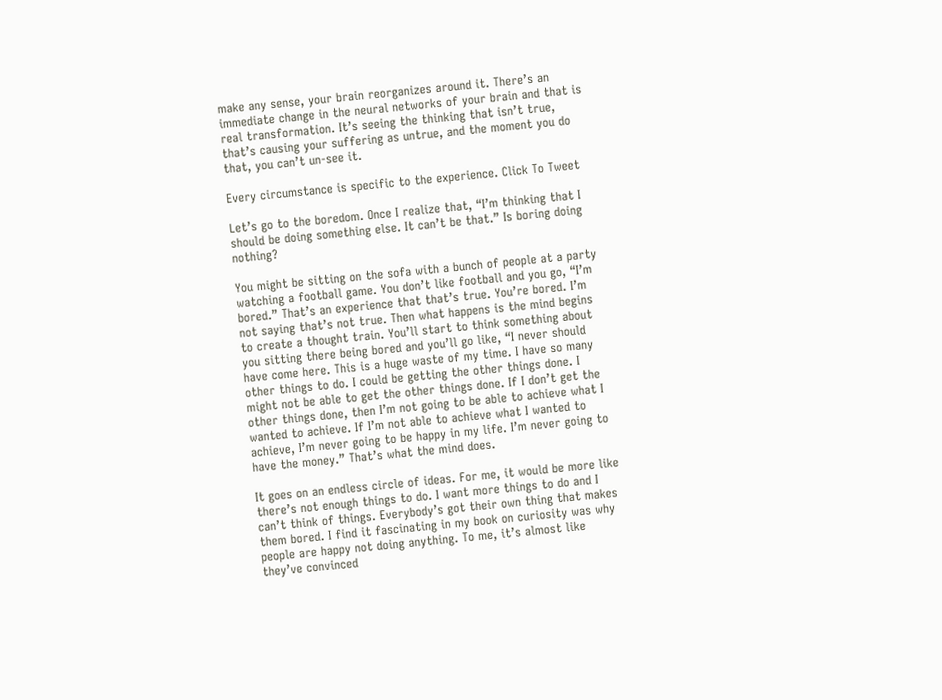make any sense, your brain reorganizes around it. There’s an immediate change in the neural networks of your brain and that is real transformation. It’s seeing the thinking that isn’t true, that’s causing your suffering as untrue, and the moment you do that, you can’t un-see it.

Every circumstance is specific to the experience. Click To Tweet

Let’s go to the boredom. Once I realize that, “I’m thinking that I should be doing something else. It can’t be that.” Is boring doing nothing?

You might be sitting on the sofa with a bunch of people at a party watching a football game. You don’t like football and you go, “I’m bored.” That’s an experience that that’s true. You’re bored. I’m not saying that’s not true. Then what happens is the mind begins to create a thought train. You’ll start to think something about you sitting there being bored and you’ll go like, “I never should have come here. This is a huge waste of my time. I have so many other things to do. I could be getting the other things done. I might not be able to get the other things done. If I don’t get the other things done, then I’m not going to be able to achieve what I wanted to achieve. If I’m not able to achieve what I wanted to achieve, I’m never going to be happy in my life. I’m never going to have the money.” That’s what the mind does.

It goes on an endless circle of ideas. For me, it would be more like there’s not enough things to do. I want more things to do and I can’t think of things. Everybody’s got their own thing that makes them bored. I find it fascinating in my book on curiosity was why people are happy not doing anything. To me, it’s almost like they’ve convinced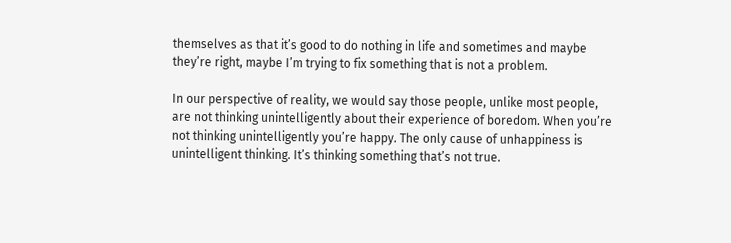themselves as that it’s good to do nothing in life and sometimes and maybe they’re right, maybe I’m trying to fix something that is not a problem.

In our perspective of reality, we would say those people, unlike most people, are not thinking unintelligently about their experience of boredom. When you’re not thinking unintelligently you’re happy. The only cause of unhappiness is unintelligent thinking. It’s thinking something that’s not true.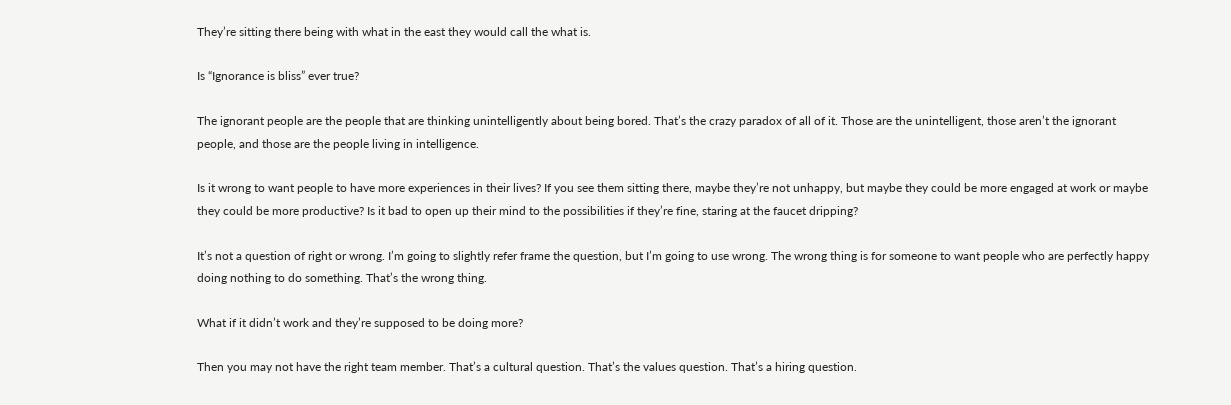They’re sitting there being with what in the east they would call the what is.

Is “Ignorance is bliss” ever true?

The ignorant people are the people that are thinking unintelligently about being bored. That’s the crazy paradox of all of it. Those are the unintelligent, those aren’t the ignorant people, and those are the people living in intelligence.

Is it wrong to want people to have more experiences in their lives? If you see them sitting there, maybe they’re not unhappy, but maybe they could be more engaged at work or maybe they could be more productive? Is it bad to open up their mind to the possibilities if they’re fine, staring at the faucet dripping?

It’s not a question of right or wrong. I’m going to slightly refer frame the question, but I’m going to use wrong. The wrong thing is for someone to want people who are perfectly happy doing nothing to do something. That’s the wrong thing.

What if it didn’t work and they’re supposed to be doing more?

Then you may not have the right team member. That’s a cultural question. That’s the values question. That’s a hiring question.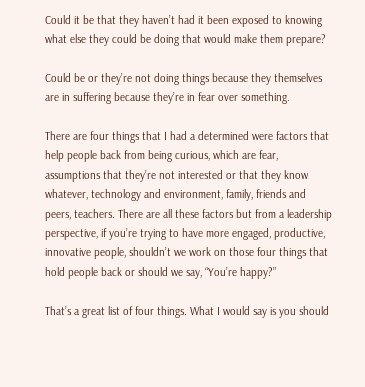Could it be that they haven’t had it been exposed to knowing what else they could be doing that would make them prepare?

Could be or they’re not doing things because they themselves are in suffering because they’re in fear over something.

There are four things that I had a determined were factors that help people back from being curious, which are fear, assumptions that they’re not interested or that they know whatever, technology and environment, family, friends and peers, teachers. There are all these factors but from a leadership perspective, if you’re trying to have more engaged, productive, innovative people, shouldn’t we work on those four things that hold people back or should we say, “You’re happy?”

That’s a great list of four things. What I would say is you should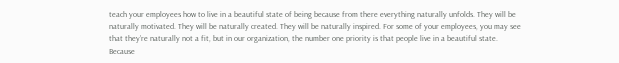teach your employees how to live in a beautiful state of being because from there everything naturally unfolds. They will be naturally motivated. They will be naturally created. They will be naturally inspired. For some of your employees, you may see that they’re naturally not a fit, but in our organization, the number one priority is that people live in a beautiful state. Because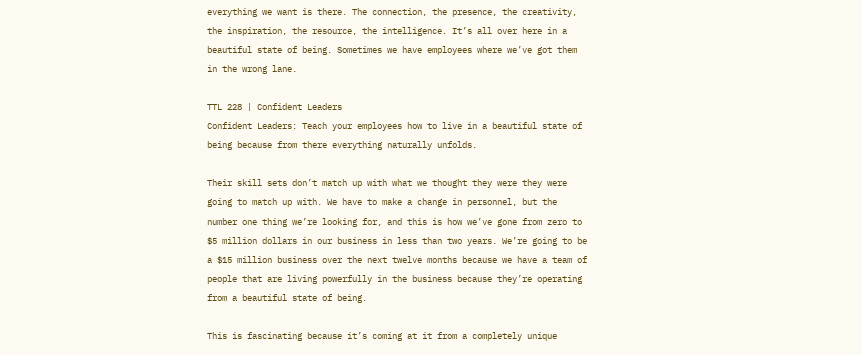everything we want is there. The connection, the presence, the creativity, the inspiration, the resource, the intelligence. It’s all over here in a beautiful state of being. Sometimes we have employees where we’ve got them in the wrong lane.

TTL 228 | Confident Leaders
Confident Leaders: Teach your employees how to live in a beautiful state of being because from there everything naturally unfolds.

Their skill sets don’t match up with what we thought they were they were going to match up with. We have to make a change in personnel, but the number one thing we’re looking for, and this is how we’ve gone from zero to $5 million dollars in our business in less than two years. We’re going to be a $15 million business over the next twelve months because we have a team of people that are living powerfully in the business because they’re operating from a beautiful state of being.

This is fascinating because it’s coming at it from a completely unique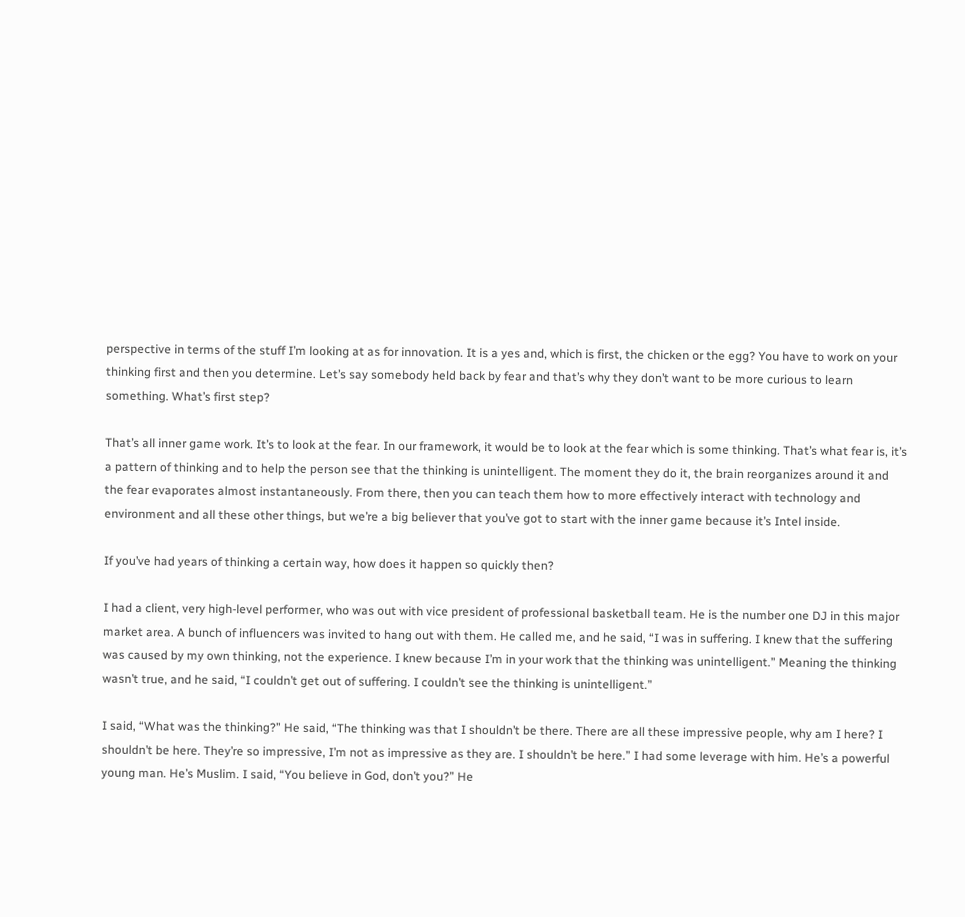perspective in terms of the stuff I’m looking at as for innovation. It is a yes and, which is first, the chicken or the egg? You have to work on your thinking first and then you determine. Let’s say somebody held back by fear and that’s why they don’t want to be more curious to learn something. What’s first step?

That’s all inner game work. It’s to look at the fear. In our framework, it would be to look at the fear which is some thinking. That’s what fear is, it’s a pattern of thinking and to help the person see that the thinking is unintelligent. The moment they do it, the brain reorganizes around it and the fear evaporates almost instantaneously. From there, then you can teach them how to more effectively interact with technology and environment and all these other things, but we’re a big believer that you’ve got to start with the inner game because it’s Intel inside.

If you’ve had years of thinking a certain way, how does it happen so quickly then?

I had a client, very high-level performer, who was out with vice president of professional basketball team. He is the number one DJ in this major market area. A bunch of influencers was invited to hang out with them. He called me, and he said, “I was in suffering. I knew that the suffering was caused by my own thinking, not the experience. I knew because I’m in your work that the thinking was unintelligent.” Meaning the thinking wasn’t true, and he said, “I couldn’t get out of suffering. I couldn’t see the thinking is unintelligent.”

I said, “What was the thinking?” He said, “The thinking was that I shouldn’t be there. There are all these impressive people, why am I here? I shouldn’t be here. They’re so impressive, I’m not as impressive as they are. I shouldn’t be here.” I had some leverage with him. He’s a powerful young man. He’s Muslim. I said, “You believe in God, don’t you?” He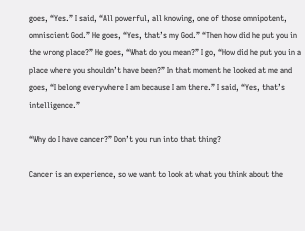goes, “Yes.” I said, “All powerful, all knowing, one of those omnipotent, omniscient God.” He goes, “Yes, that’s my God.” “Then how did he put you in the wrong place?” He goes, “What do you mean?” I go, “How did he put you in a place where you shouldn’t have been?” In that moment he looked at me and goes, “I belong everywhere I am because I am there.” I said, “Yes, that’s intelligence.”

“Why do I have cancer?” Don’t you run into that thing?

Cancer is an experience, so we want to look at what you think about the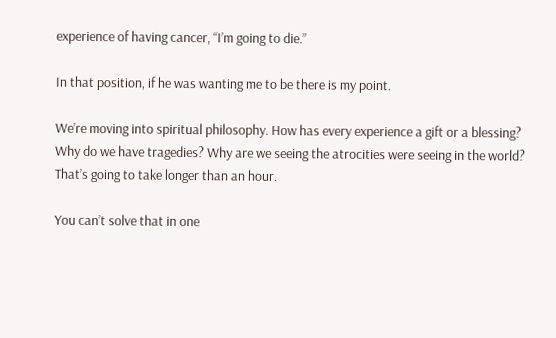experience of having cancer, “I’m going to die.”

In that position, if he was wanting me to be there is my point.

We’re moving into spiritual philosophy. How has every experience a gift or a blessing? Why do we have tragedies? Why are we seeing the atrocities were seeing in the world? That’s going to take longer than an hour.

You can’t solve that in one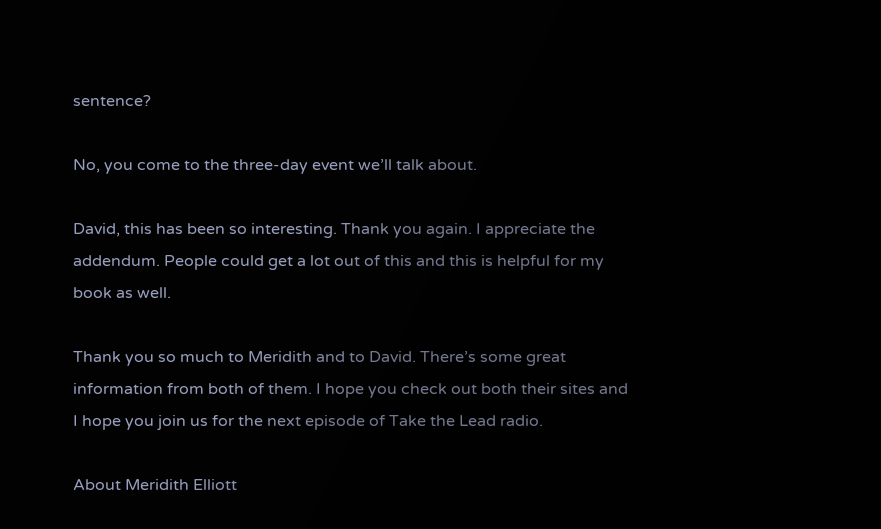sentence?

No, you come to the three-day event we’ll talk about.

David, this has been so interesting. Thank you again. I appreciate the addendum. People could get a lot out of this and this is helpful for my book as well.

Thank you so much to Meridith and to David. There’s some great information from both of them. I hope you check out both their sites and I hope you join us for the next episode of Take the Lead radio.

About Meridith Elliott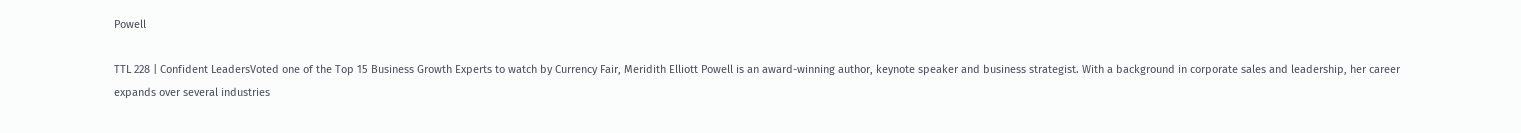Powell

TTL 228 | Confident LeadersVoted one of the Top 15 Business Growth Experts to watch by Currency Fair, Meridith Elliott Powell is an award-winning author, keynote speaker and business strategist. With a background in corporate sales and leadership, her career expands over several industries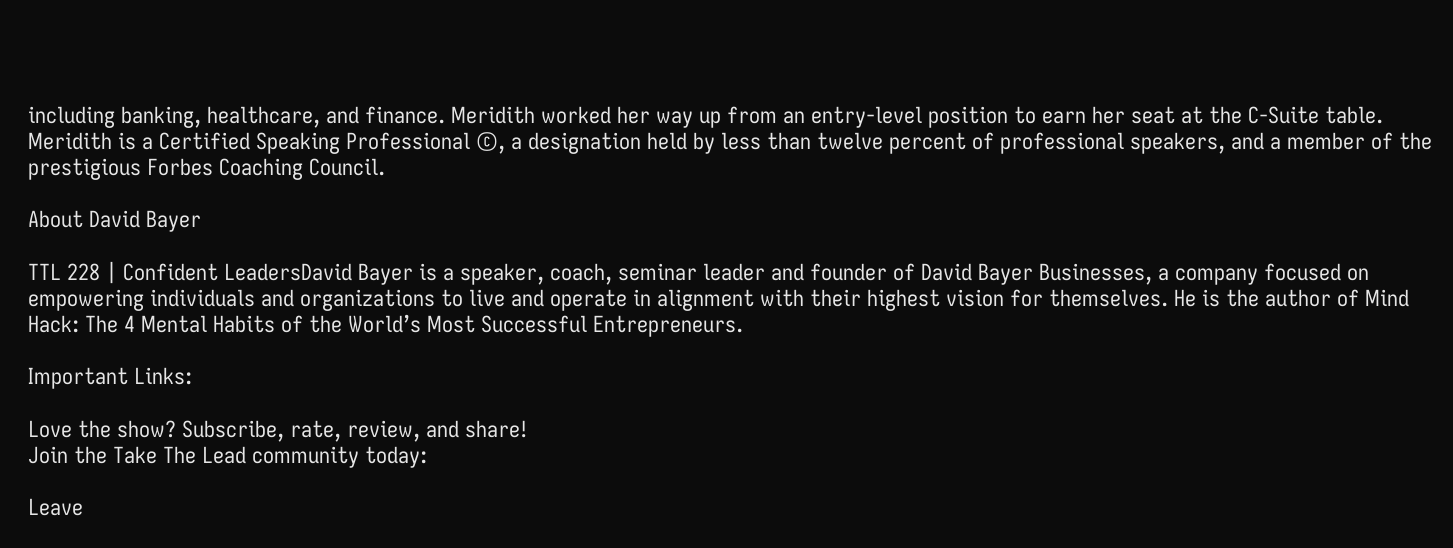including banking, healthcare, and finance. Meridith worked her way up from an entry-level position to earn her seat at the C-Suite table. Meridith is a Certified Speaking Professional ©, a designation held by less than twelve percent of professional speakers, and a member of the prestigious Forbes Coaching Council.

About David Bayer

TTL 228 | Confident LeadersDavid Bayer is a speaker, coach, seminar leader and founder of David Bayer Businesses, a company focused on empowering individuals and organizations to live and operate in alignment with their highest vision for themselves. He is the author of Mind Hack: The 4 Mental Habits of the World’s Most Successful Entrepreneurs.

Important Links:

Love the show? Subscribe, rate, review, and share!
Join the Take The Lead community today:

Leave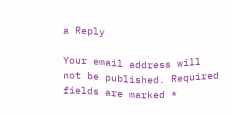a Reply

Your email address will not be published. Required fields are marked *